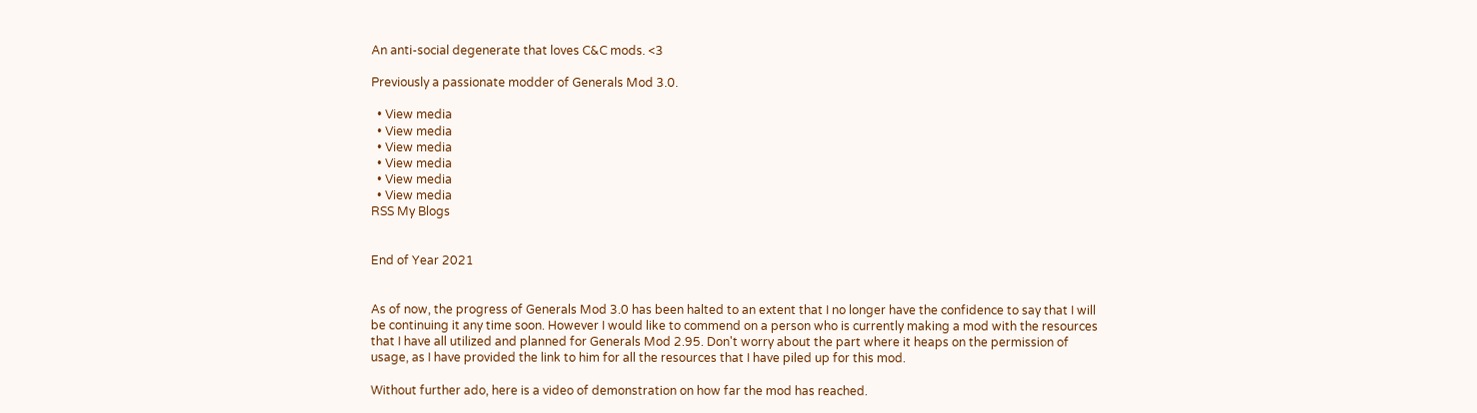An anti-social degenerate that loves C&C mods. <3

Previously a passionate modder of Generals Mod 3.0.

  • View media
  • View media
  • View media
  • View media
  • View media
  • View media
RSS My Blogs


End of Year 2021


As of now, the progress of Generals Mod 3.0 has been halted to an extent that I no longer have the confidence to say that I will be continuing it any time soon. However I would like to commend on a person who is currently making a mod with the resources that I have all utilized and planned for Generals Mod 2.95. Don't worry about the part where it heaps on the permission of usage, as I have provided the link to him for all the resources that I have piled up for this mod.

Without further ado, here is a video of demonstration on how far the mod has reached.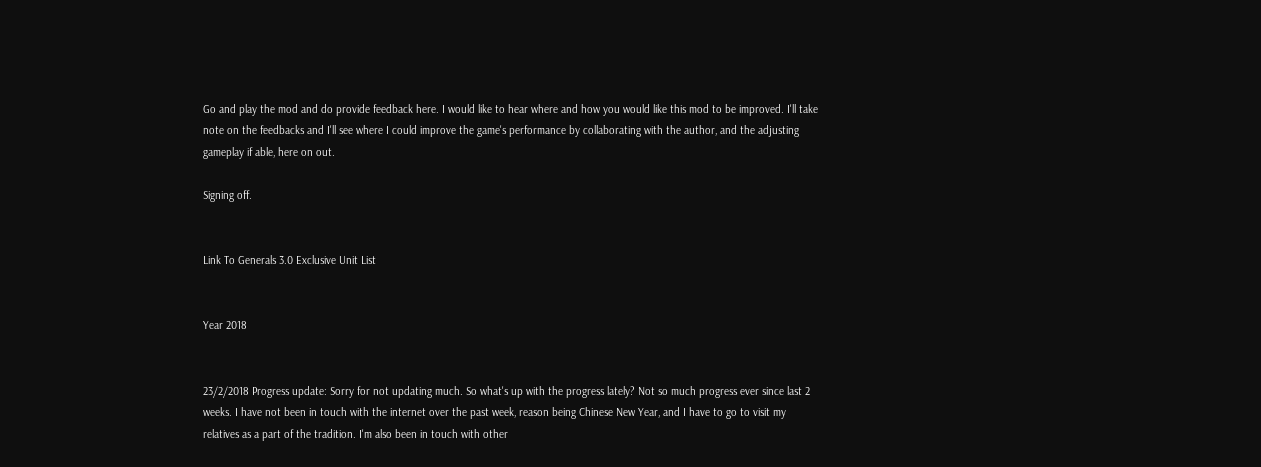Go and play the mod and do provide feedback here. I would like to hear where and how you would like this mod to be improved. I'll take note on the feedbacks and I'll see where I could improve the game's performance by collaborating with the author, and the adjusting gameplay if able, here on out.

Signing off.


Link To Generals 3.0 Exclusive Unit List


Year 2018


23/2/2018 Progress update: Sorry for not updating much. So what's up with the progress lately? Not so much progress ever since last 2 weeks. I have not been in touch with the internet over the past week, reason being Chinese New Year, and I have to go to visit my relatives as a part of the tradition. I'm also been in touch with other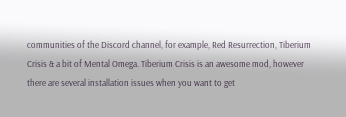communities of the Discord channel, for example, Red Resurrection, Tiberium Crisis & a bit of Mental Omega. Tiberium Crisis is an awesome mod, however there are several installation issues when you want to get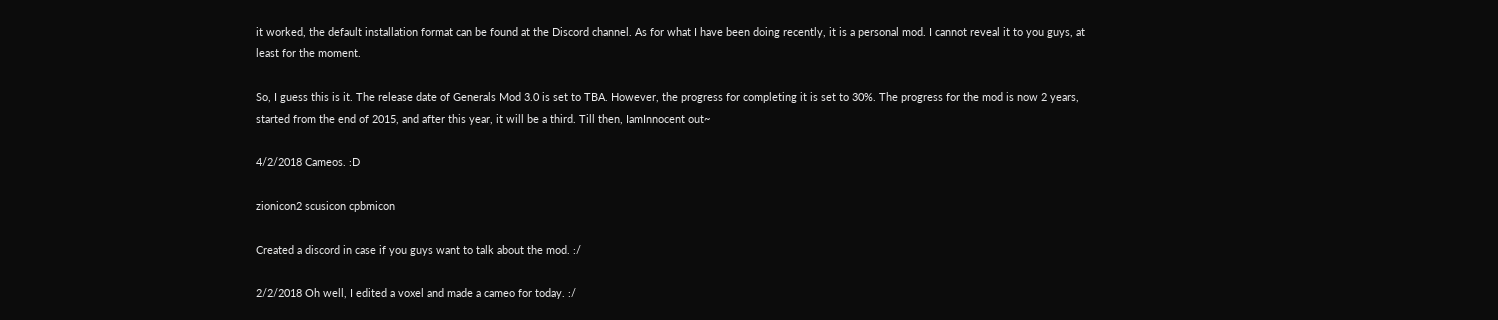it worked, the default installation format can be found at the Discord channel. As for what I have been doing recently, it is a personal mod. I cannot reveal it to you guys, at least for the moment.

So, I guess this is it. The release date of Generals Mod 3.0 is set to TBA. However, the progress for completing it is set to 30%. The progress for the mod is now 2 years, started from the end of 2015, and after this year, it will be a third. Till then, IamInnocent out~

4/2/2018 Cameos. :D

zionicon2 scusicon cpbmicon

Created a discord in case if you guys want to talk about the mod. :/

2/2/2018 Oh well, I edited a voxel and made a cameo for today. :/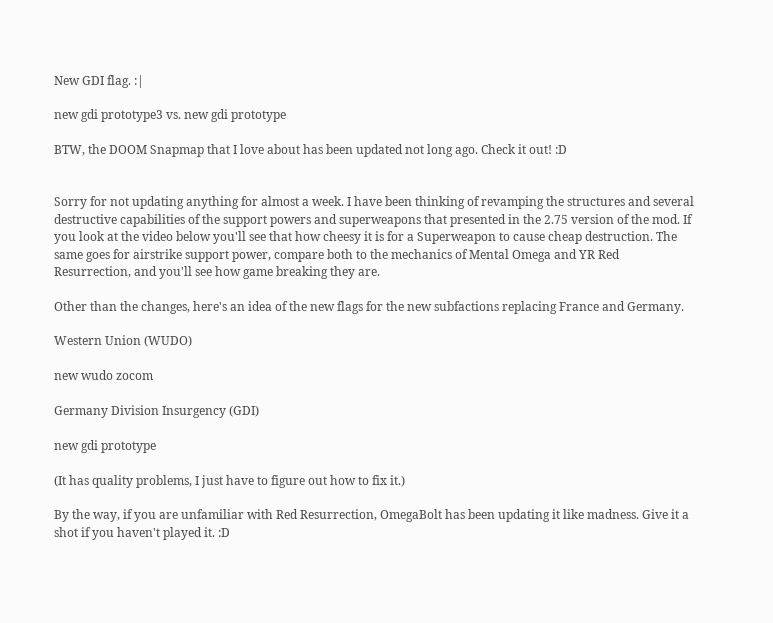New GDI flag. :|

new gdi prototype3 vs. new gdi prototype

BTW, the DOOM Snapmap that I love about has been updated not long ago. Check it out! :D


Sorry for not updating anything for almost a week. I have been thinking of revamping the structures and several destructive capabilities of the support powers and superweapons that presented in the 2.75 version of the mod. If you look at the video below you'll see that how cheesy it is for a Superweapon to cause cheap destruction. The same goes for airstrike support power, compare both to the mechanics of Mental Omega and YR Red Resurrection, and you'll see how game breaking they are.

Other than the changes, here's an idea of the new flags for the new subfactions replacing France and Germany.

Western Union (WUDO)

new wudo zocom

Germany Division Insurgency (GDI)

new gdi prototype

(It has quality problems, I just have to figure out how to fix it.)

By the way, if you are unfamiliar with Red Resurrection, OmegaBolt has been updating it like madness. Give it a shot if you haven't played it. :D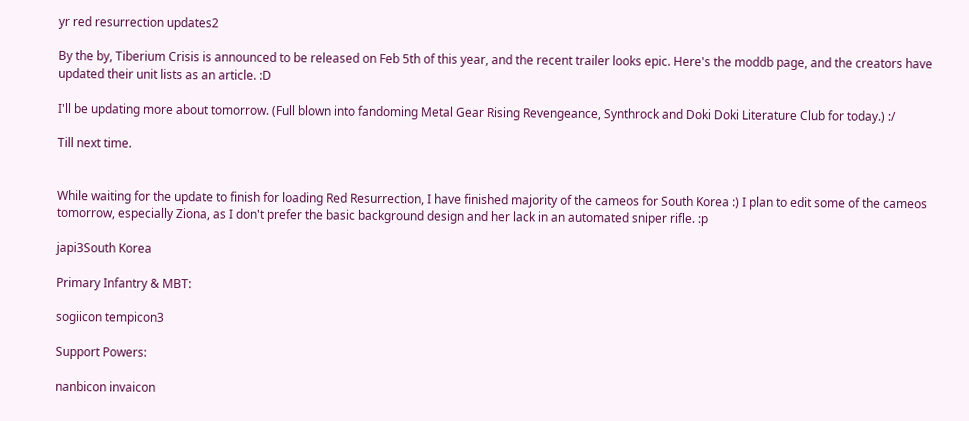yr red resurrection updates2

By the by, Tiberium Crisis is announced to be released on Feb 5th of this year, and the recent trailer looks epic. Here's the moddb page, and the creators have updated their unit lists as an article. :D

I'll be updating more about tomorrow. (Full blown into fandoming Metal Gear Rising Revengeance, Synthrock and Doki Doki Literature Club for today.) :/

Till next time.


While waiting for the update to finish for loading Red Resurrection, I have finished majority of the cameos for South Korea :) I plan to edit some of the cameos tomorrow, especially Ziona, as I don't prefer the basic background design and her lack in an automated sniper rifle. :p

japi3South Korea

Primary Infantry & MBT:

sogiicon tempicon3

Support Powers:

nanbicon invaicon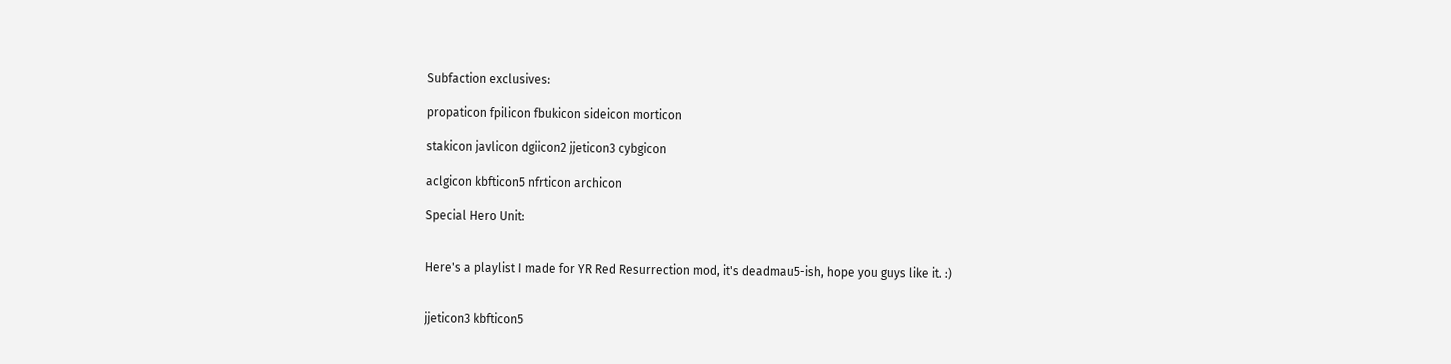Subfaction exclusives:

propaticon fpilicon fbukicon sideicon morticon

stakicon javlicon dgiicon2 jjeticon3 cybgicon

aclgicon kbfticon5 nfrticon archicon

Special Hero Unit:


Here's a playlist I made for YR Red Resurrection mod, it's deadmau5-ish, hope you guys like it. :)


jjeticon3 kbfticon5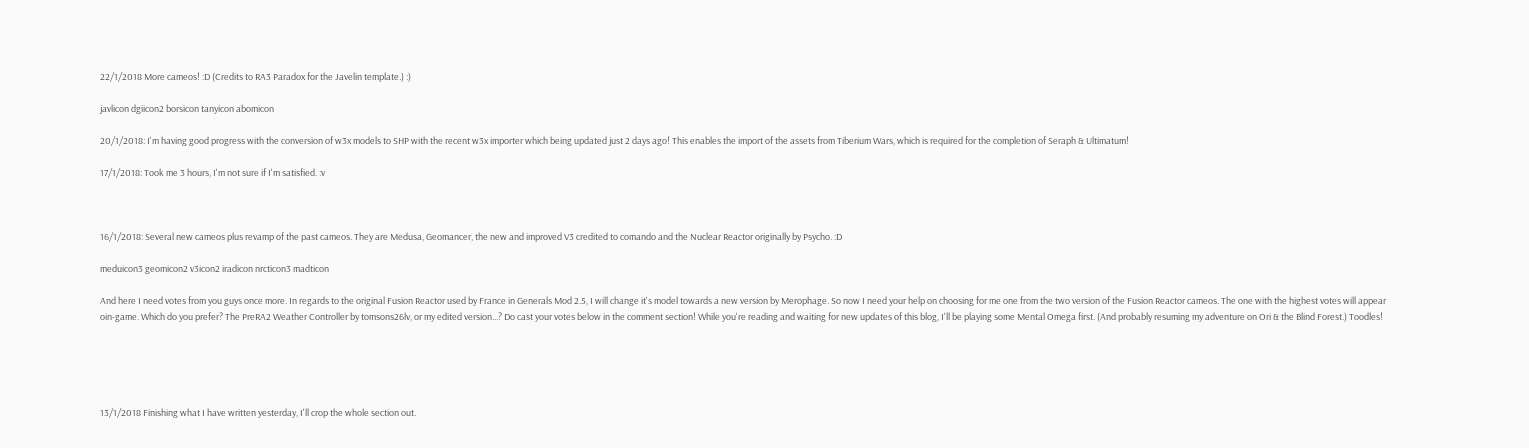22/1/2018 More cameos! :D (Credits to RA3 Paradox for the Javelin template.) :)

javlicon dgiicon2 borsicon tanyicon abomicon

20/1/2018: I'm having good progress with the conversion of w3x models to SHP with the recent w3x importer which being updated just 2 days ago! This enables the import of the assets from Tiberium Wars, which is required for the completion of Seraph & Ultimatum!

17/1/2018: Took me 3 hours, I'm not sure if I'm satisfied. :v



16/1/2018: Several new cameos plus revamp of the past cameos. They are Medusa, Geomancer, the new and improved V3 credited to comando and the Nuclear Reactor originally by Psycho. :D

meduicon3 geomicon2 v3icon2 iradicon nrcticon3 madticon

And here I need votes from you guys once more. In regards to the original Fusion Reactor used by France in Generals Mod 2.5, I will change it's model towards a new version by Merophage. So now I need your help on choosing for me one from the two version of the Fusion Reactor cameos. The one with the highest votes will appear oin-game. Which do you prefer? The PreRA2 Weather Controller by tomsons26lv, or my edited version...? Do cast your votes below in the comment section! While you're reading and waiting for new updates of this blog, I'll be playing some Mental Omega first. (And probably resuming my adventure on Ori & the Blind Forest.) Toodles!





13/1/2018 Finishing what I have written yesterday, I'll crop the whole section out.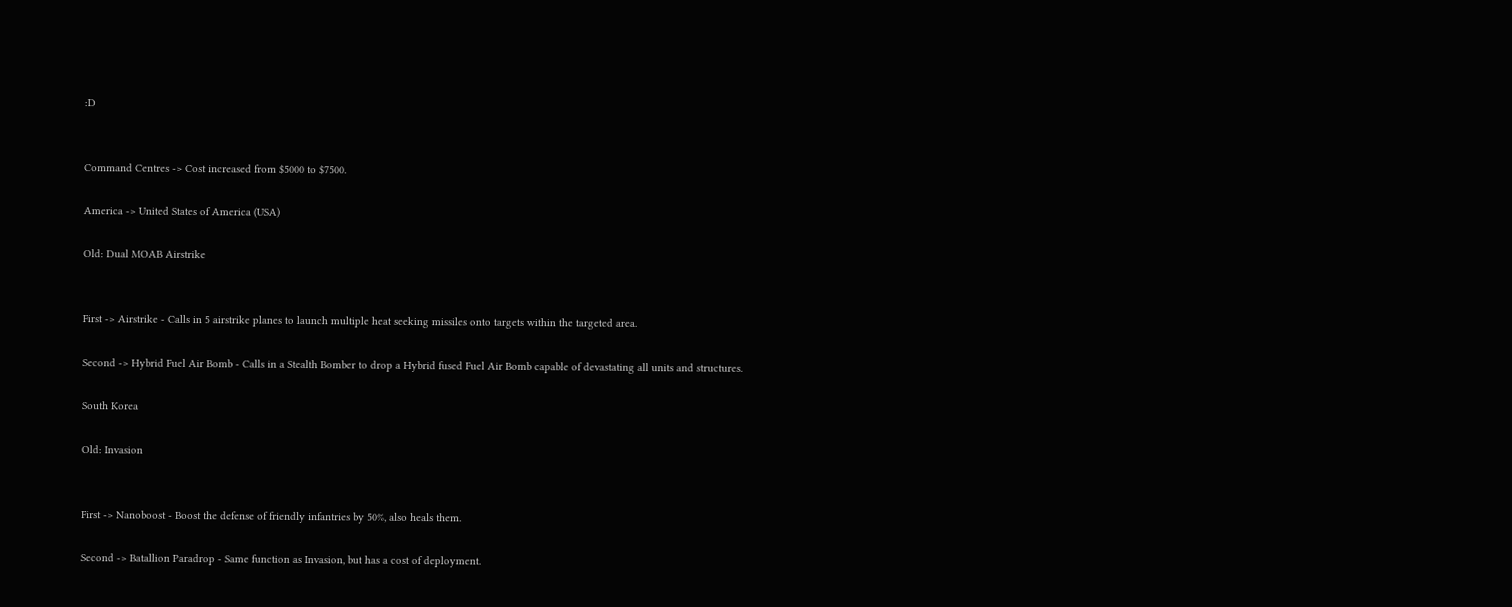:D


Command Centres -> Cost increased from $5000 to $7500.

America -> United States of America (USA)

Old: Dual MOAB Airstrike


First -> Airstrike - Calls in 5 airstrike planes to launch multiple heat seeking missiles onto targets within the targeted area.

Second -> Hybrid Fuel Air Bomb - Calls in a Stealth Bomber to drop a Hybrid fused Fuel Air Bomb capable of devastating all units and structures.

South Korea

Old: Invasion


First -> Nanoboost - Boost the defense of friendly infantries by 50%, also heals them.

Second -> Batallion Paradrop - Same function as Invasion, but has a cost of deployment.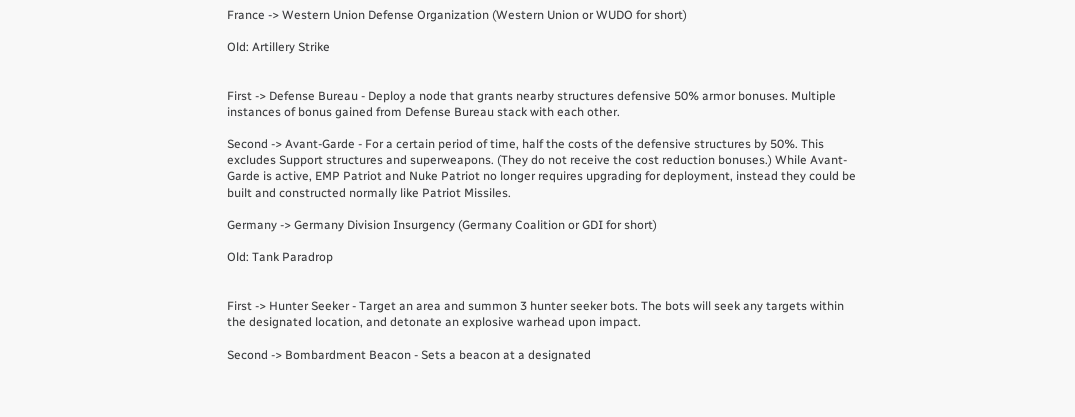France -> Western Union Defense Organization (Western Union or WUDO for short)

Old: Artillery Strike


First -> Defense Bureau - Deploy a node that grants nearby structures defensive 50% armor bonuses. Multiple instances of bonus gained from Defense Bureau stack with each other.

Second -> Avant-Garde - For a certain period of time, half the costs of the defensive structures by 50%. This excludes Support structures and superweapons. (They do not receive the cost reduction bonuses.) While Avant-Garde is active, EMP Patriot and Nuke Patriot no longer requires upgrading for deployment, instead they could be built and constructed normally like Patriot Missiles.

Germany -> Germany Division Insurgency (Germany Coalition or GDI for short)

Old: Tank Paradrop


First -> Hunter Seeker - Target an area and summon 3 hunter seeker bots. The bots will seek any targets within the designated location, and detonate an explosive warhead upon impact.

Second -> Bombardment Beacon - Sets a beacon at a designated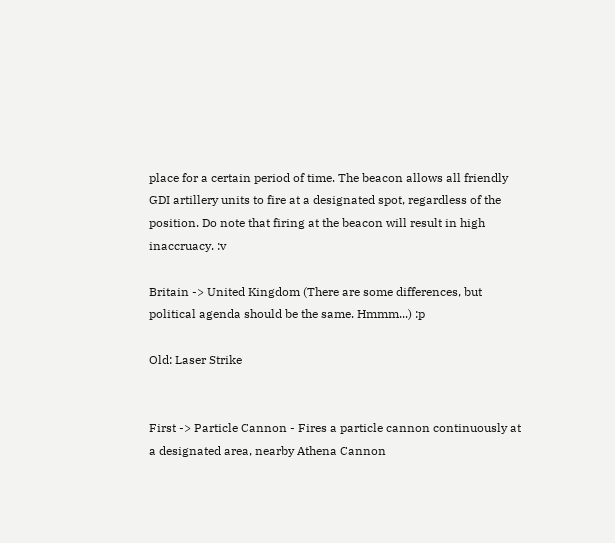place for a certain period of time. The beacon allows all friendly GDI artillery units to fire at a designated spot, regardless of the position. Do note that firing at the beacon will result in high inaccruacy. :v

Britain -> United Kingdom (There are some differences, but political agenda should be the same. Hmmm...) :p

Old: Laser Strike


First -> Particle Cannon - Fires a particle cannon continuously at a designated area, nearby Athena Cannon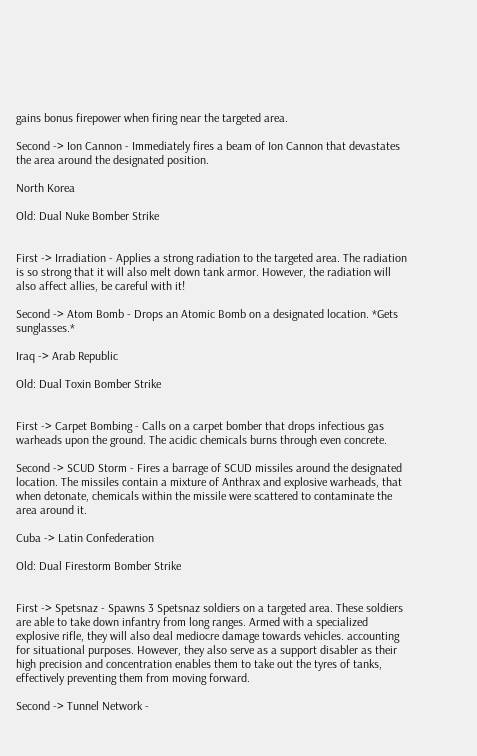gains bonus firepower when firing near the targeted area.

Second -> Ion Cannon - Immediately fires a beam of Ion Cannon that devastates the area around the designated position.

North Korea

Old: Dual Nuke Bomber Strike


First -> Irradiation - Applies a strong radiation to the targeted area. The radiation is so strong that it will also melt down tank armor. However, the radiation will also affect allies, be careful with it!

Second -> Atom Bomb - Drops an Atomic Bomb on a designated location. *Gets sunglasses.*

Iraq -> Arab Republic

Old: Dual Toxin Bomber Strike


First -> Carpet Bombing - Calls on a carpet bomber that drops infectious gas warheads upon the ground. The acidic chemicals burns through even concrete.

Second -> SCUD Storm - Fires a barrage of SCUD missiles around the designated location. The missiles contain a mixture of Anthrax and explosive warheads, that when detonate, chemicals within the missile were scattered to contaminate the area around it.

Cuba -> Latin Confederation

Old: Dual Firestorm Bomber Strike


First -> Spetsnaz - Spawns 3 Spetsnaz soldiers on a targeted area. These soldiers are able to take down infantry from long ranges. Armed with a specialized explosive rifle, they will also deal mediocre damage towards vehicles. accounting for situational purposes. However, they also serve as a support disabler as their high precision and concentration enables them to take out the tyres of tanks, effectively preventing them from moving forward.

Second -> Tunnel Network -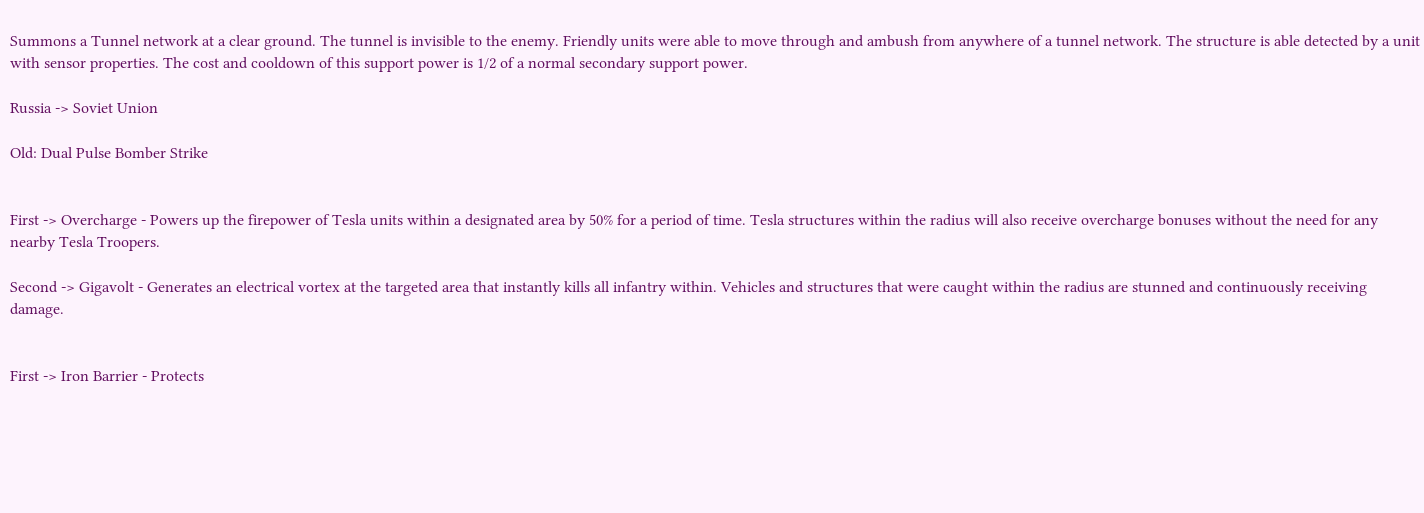Summons a Tunnel network at a clear ground. The tunnel is invisible to the enemy. Friendly units were able to move through and ambush from anywhere of a tunnel network. The structure is able detected by a unit with sensor properties. The cost and cooldown of this support power is 1/2 of a normal secondary support power.

Russia -> Soviet Union

Old: Dual Pulse Bomber Strike


First -> Overcharge - Powers up the firepower of Tesla units within a designated area by 50% for a period of time. Tesla structures within the radius will also receive overcharge bonuses without the need for any nearby Tesla Troopers.

Second -> Gigavolt - Generates an electrical vortex at the targeted area that instantly kills all infantry within. Vehicles and structures that were caught within the radius are stunned and continuously receiving damage.


First -> Iron Barrier - Protects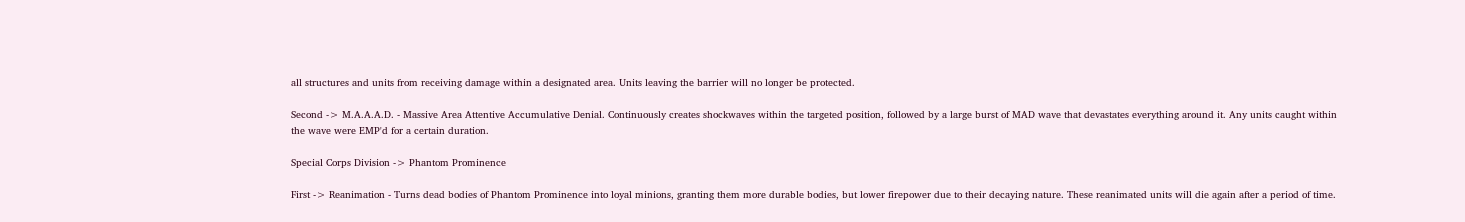all structures and units from receiving damage within a designated area. Units leaving the barrier will no longer be protected.

Second -> M.A.A.A.D. - Massive Area Attentive Accumulative Denial. Continuously creates shockwaves within the targeted position, followed by a large burst of MAD wave that devastates everything around it. Any units caught within the wave were EMP'd for a certain duration.

Special Corps Division -> Phantom Prominence

First -> Reanimation - Turns dead bodies of Phantom Prominence into loyal minions, granting them more durable bodies, but lower firepower due to their decaying nature. These reanimated units will die again after a period of time.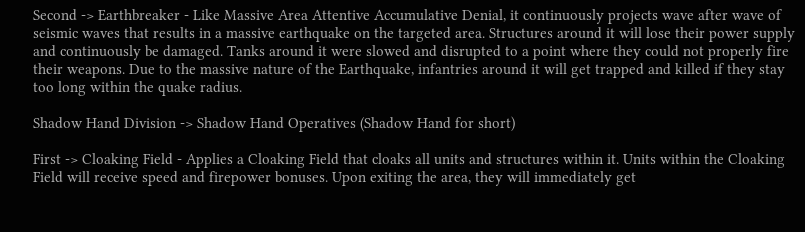Second -> Earthbreaker - Like Massive Area Attentive Accumulative Denial, it continuously projects wave after wave of seismic waves that results in a massive earthquake on the targeted area. Structures around it will lose their power supply and continuously be damaged. Tanks around it were slowed and disrupted to a point where they could not properly fire their weapons. Due to the massive nature of the Earthquake, infantries around it will get trapped and killed if they stay too long within the quake radius.

Shadow Hand Division -> Shadow Hand Operatives (Shadow Hand for short)

First -> Cloaking Field - Applies a Cloaking Field that cloaks all units and structures within it. Units within the Cloaking Field will receive speed and firepower bonuses. Upon exiting the area, they will immediately get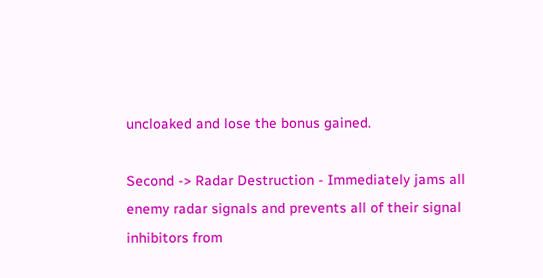uncloaked and lose the bonus gained.

Second -> Radar Destruction - Immediately jams all enemy radar signals and prevents all of their signal inhibitors from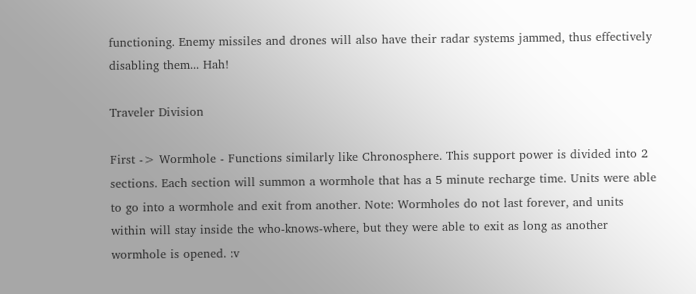functioning. Enemy missiles and drones will also have their radar systems jammed, thus effectively disabling them... Hah!

Traveler Division

First -> Wormhole - Functions similarly like Chronosphere. This support power is divided into 2 sections. Each section will summon a wormhole that has a 5 minute recharge time. Units were able to go into a wormhole and exit from another. Note: Wormholes do not last forever, and units within will stay inside the who-knows-where, but they were able to exit as long as another wormhole is opened. :v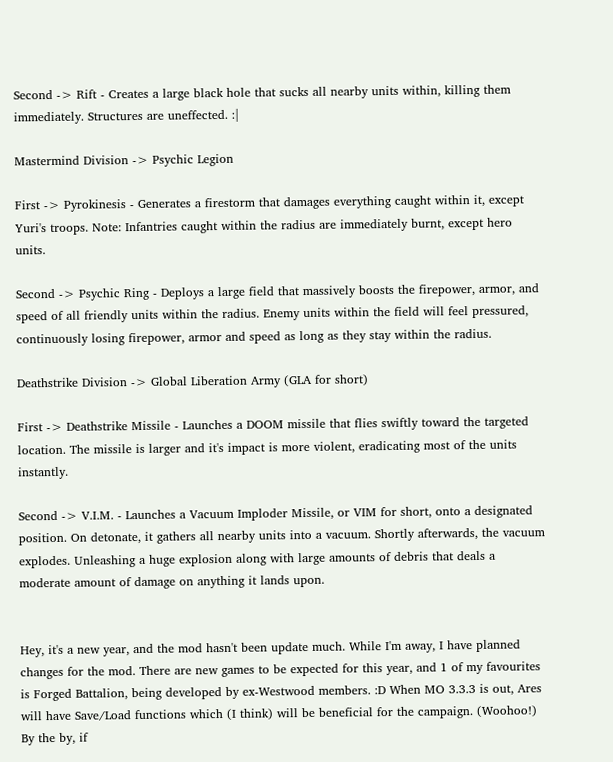Second -> Rift - Creates a large black hole that sucks all nearby units within, killing them immediately. Structures are uneffected. :|

Mastermind Division -> Psychic Legion

First -> Pyrokinesis - Generates a firestorm that damages everything caught within it, except Yuri's troops. Note: Infantries caught within the radius are immediately burnt, except hero units.

Second -> Psychic Ring - Deploys a large field that massively boosts the firepower, armor, and speed of all friendly units within the radius. Enemy units within the field will feel pressured, continuously losing firepower, armor and speed as long as they stay within the radius.

Deathstrike Division -> Global Liberation Army (GLA for short)

First -> Deathstrike Missile - Launches a DOOM missile that flies swiftly toward the targeted location. The missile is larger and it's impact is more violent, eradicating most of the units instantly.

Second -> V.I.M. - Launches a Vacuum Imploder Missile, or VIM for short, onto a designated position. On detonate, it gathers all nearby units into a vacuum. Shortly afterwards, the vacuum explodes. Unleashing a huge explosion along with large amounts of debris that deals a moderate amount of damage on anything it lands upon.


Hey, it's a new year, and the mod hasn't been update much. While I'm away, I have planned changes for the mod. There are new games to be expected for this year, and 1 of my favourites is Forged Battalion, being developed by ex-Westwood members. :D When MO 3.3.3 is out, Ares will have Save/Load functions which (I think) will be beneficial for the campaign. (Woohoo!) By the by, if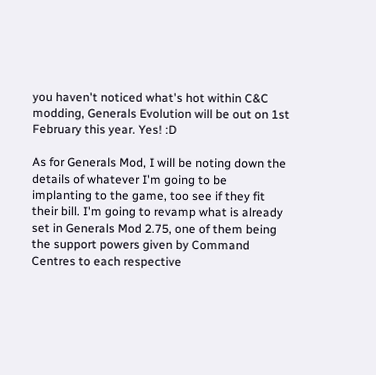you haven't noticed what's hot within C&C modding, Generals Evolution will be out on 1st February this year. Yes! :D

As for Generals Mod, I will be noting down the details of whatever I'm going to be implanting to the game, too see if they fit their bill. I'm going to revamp what is already set in Generals Mod 2.75, one of them being the support powers given by Command Centres to each respective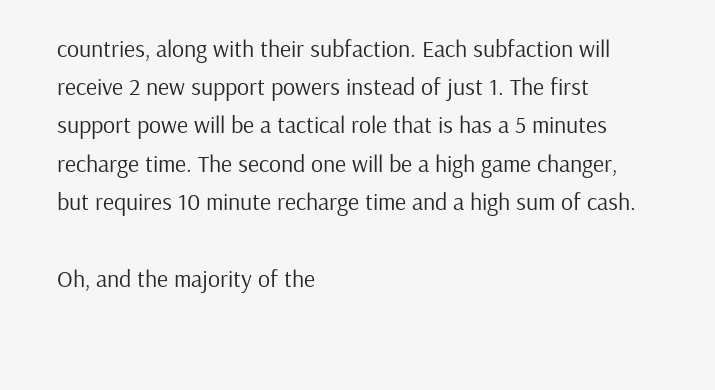countries, along with their subfaction. Each subfaction will receive 2 new support powers instead of just 1. The first support powe will be a tactical role that is has a 5 minutes recharge time. The second one will be a high game changer, but requires 10 minute recharge time and a high sum of cash.

Oh, and the majority of the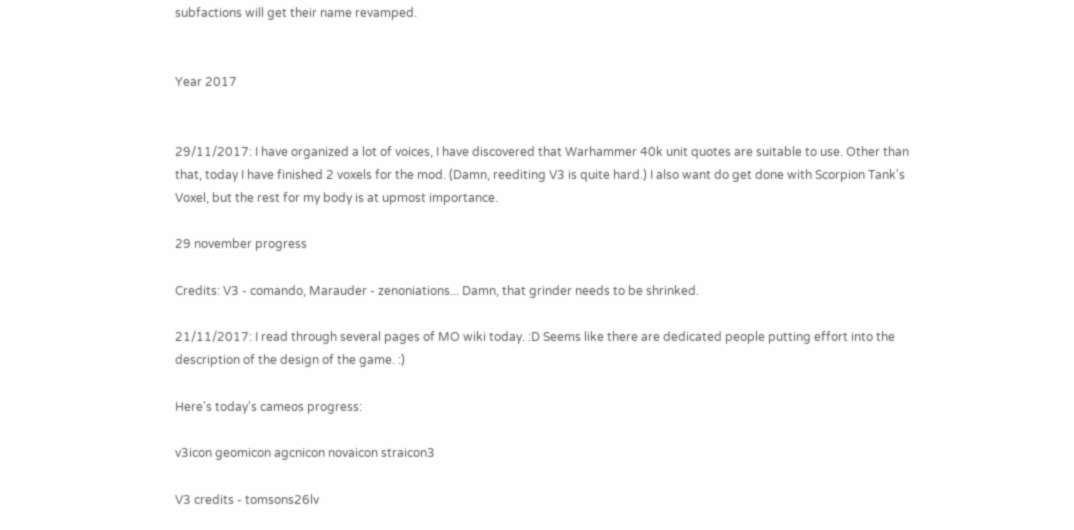subfactions will get their name revamped.


Year 2017


29/11/2017: I have organized a lot of voices, I have discovered that Warhammer 40k unit quotes are suitable to use. Other than that, today I have finished 2 voxels for the mod. (Damn, reediting V3 is quite hard.) I also want do get done with Scorpion Tank's Voxel, but the rest for my body is at upmost importance.

29 november progress

Credits: V3 - comando, Marauder - zenoniations... Damn, that grinder needs to be shrinked.

21/11/2017: I read through several pages of MO wiki today. :D Seems like there are dedicated people putting effort into the description of the design of the game. :)

Here's today's cameos progress:

v3icon geomicon agcnicon novaicon straicon3

V3 credits - tomsons26lv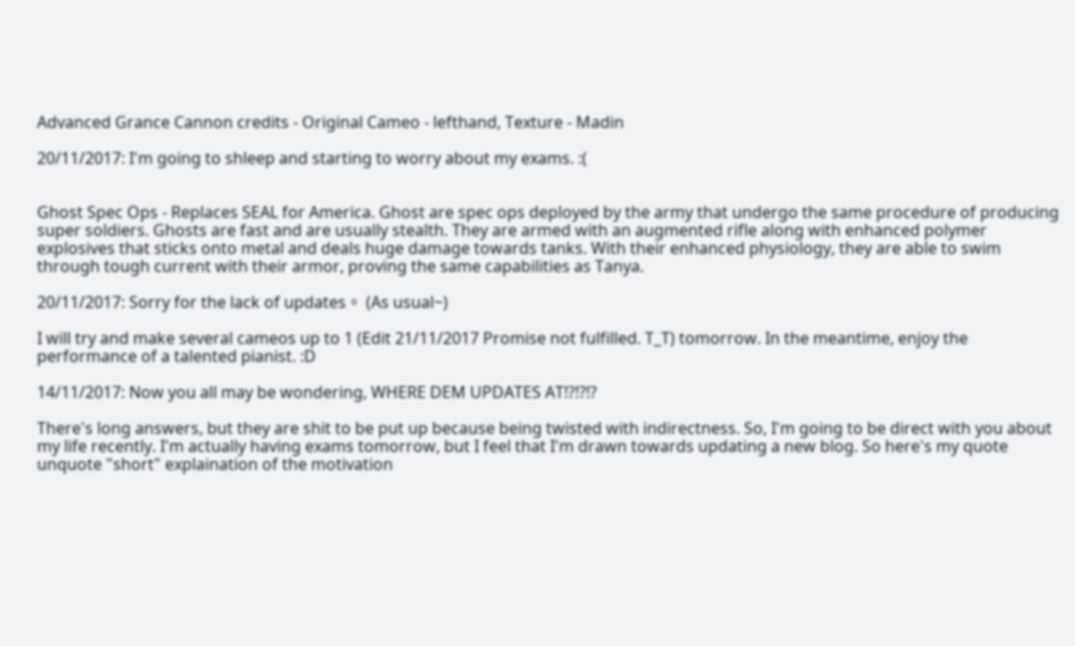Advanced Grance Cannon credits - Original Cameo - lefthand, Texture - Madin

20/11/2017: I'm going to shleep and starting to worry about my exams. :(


Ghost Spec Ops - Replaces SEAL for America. Ghost are spec ops deployed by the army that undergo the same procedure of producing super soldiers. Ghosts are fast and are usually stealth. They are armed with an augmented rifle along with enhanced polymer explosives that sticks onto metal and deals huge damage towards tanks. With their enhanced physiology, they are able to swim through tough current with their armor, proving the same capabilities as Tanya.

20/11/2017: Sorry for the lack of updates。 (As usual~)

I will try and make several cameos up to 1 (Edit 21/11/2017 Promise not fulfilled. T_T) tomorrow. In the meantime, enjoy the performance of a talented pianist. :D

14/11/2017: Now you all may be wondering, WHERE DEM UPDATES AT!?!?!?

There's long answers, but they are shit to be put up because being twisted with indirectness. So, I'm going to be direct with you about my life recently. I'm actually having exams tomorrow, but I feel that I'm drawn towards updating a new blog. So here's my quote unquote "short" explaination of the motivation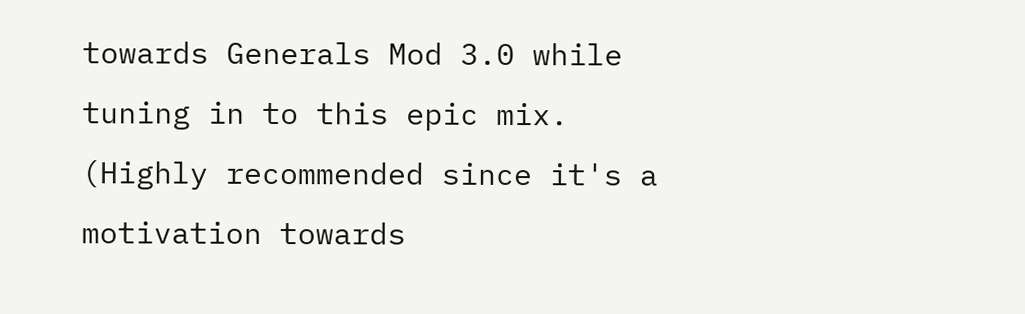towards Generals Mod 3.0 while tuning in to this epic mix. (Highly recommended since it's a motivation towards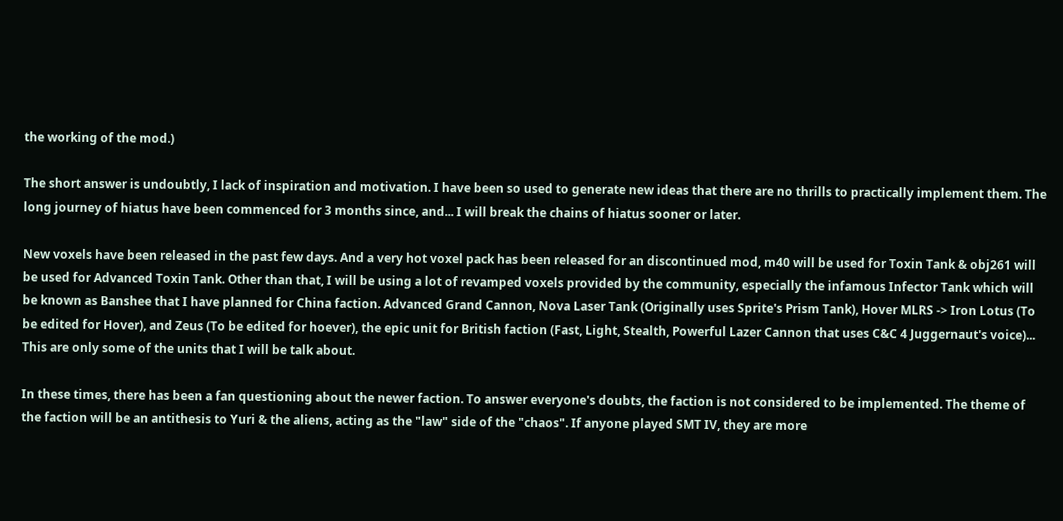the working of the mod.)

The short answer is undoubtly, I lack of inspiration and motivation. I have been so used to generate new ideas that there are no thrills to practically implement them. The long journey of hiatus have been commenced for 3 months since, and... I will break the chains of hiatus sooner or later.

New voxels have been released in the past few days. And a very hot voxel pack has been released for an discontinued mod, m40 will be used for Toxin Tank & obj261 will be used for Advanced Toxin Tank. Other than that, I will be using a lot of revamped voxels provided by the community, especially the infamous Infector Tank which will be known as Banshee that I have planned for China faction. Advanced Grand Cannon, Nova Laser Tank (Originally uses Sprite's Prism Tank), Hover MLRS -> Iron Lotus (To be edited for Hover), and Zeus (To be edited for hoever), the epic unit for British faction (Fast, Light, Stealth, Powerful Lazer Cannon that uses C&C 4 Juggernaut's voice)... This are only some of the units that I will be talk about.

In these times, there has been a fan questioning about the newer faction. To answer everyone's doubts, the faction is not considered to be implemented. The theme of the faction will be an antithesis to Yuri & the aliens, acting as the "law" side of the "chaos". If anyone played SMT IV, they are more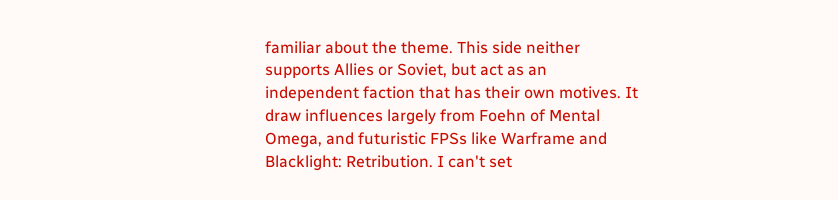familiar about the theme. This side neither supports Allies or Soviet, but act as an independent faction that has their own motives. It draw influences largely from Foehn of Mental Omega, and futuristic FPSs like Warframe and Blacklight: Retribution. I can't set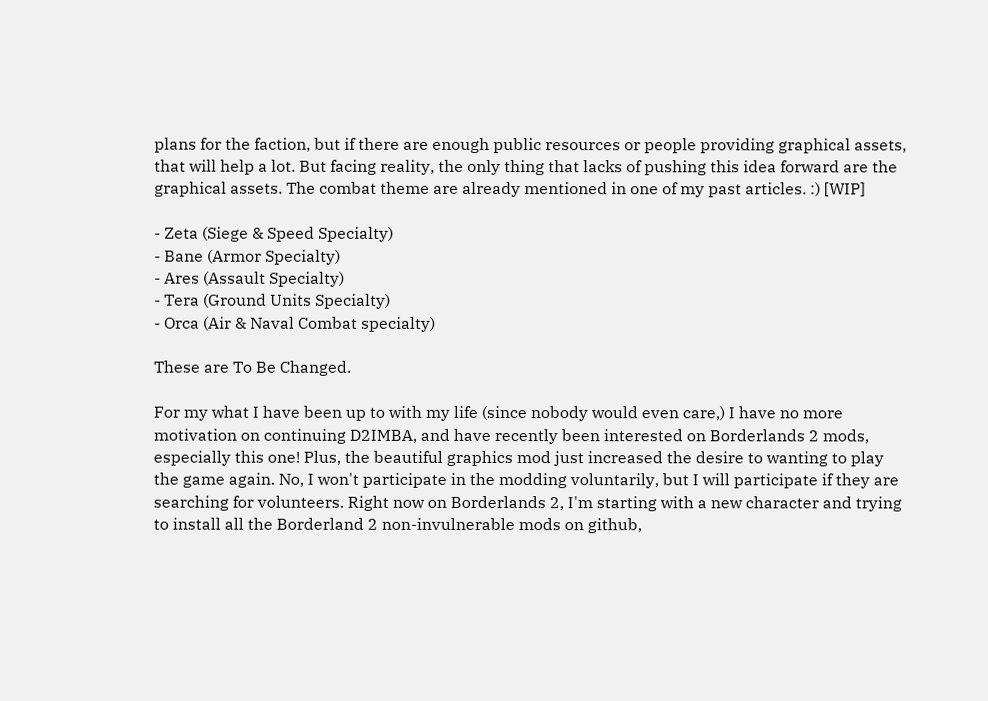plans for the faction, but if there are enough public resources or people providing graphical assets, that will help a lot. But facing reality, the only thing that lacks of pushing this idea forward are the graphical assets. The combat theme are already mentioned in one of my past articles. :) [WIP]

- Zeta (Siege & Speed Specialty)
- Bane (Armor Specialty)
- Ares (Assault Specialty)
- Tera (Ground Units Specialty)
- Orca (Air & Naval Combat specialty)

These are To Be Changed.

For my what I have been up to with my life (since nobody would even care,) I have no more motivation on continuing D2IMBA, and have recently been interested on Borderlands 2 mods, especially this one! Plus, the beautiful graphics mod just increased the desire to wanting to play the game again. No, I won't participate in the modding voluntarily, but I will participate if they are searching for volunteers. Right now on Borderlands 2, I'm starting with a new character and trying to install all the Borderland 2 non-invulnerable mods on github,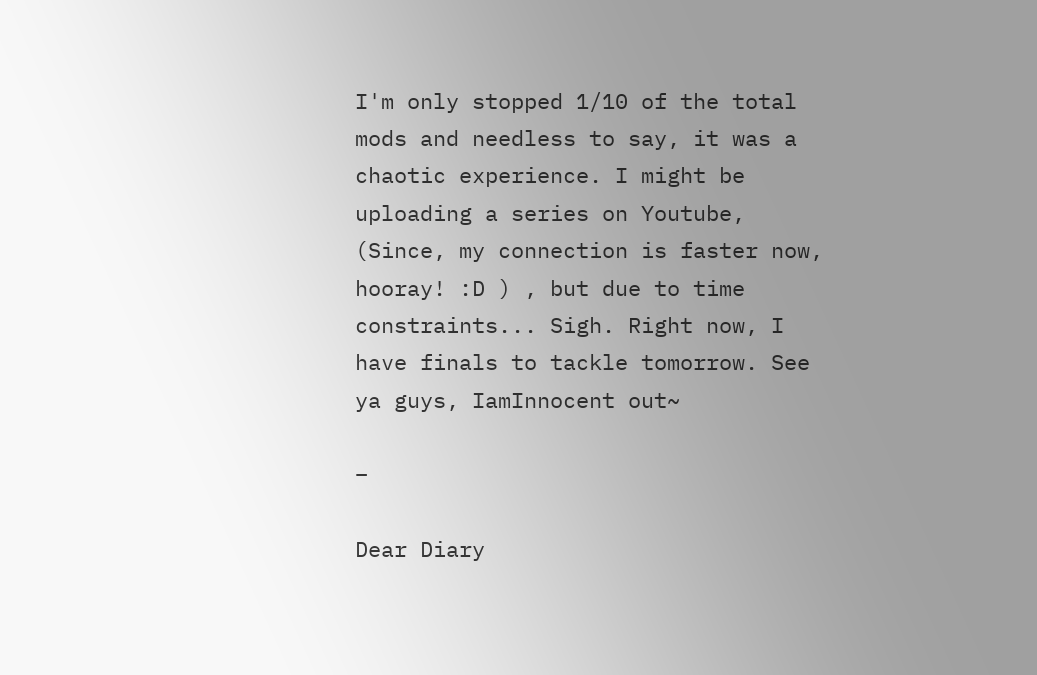I'm only stopped 1/10 of the total mods and needless to say, it was a chaotic experience. I might be uploading a series on Youtube, (Since, my connection is faster now, hooray! :D ) , but due to time constraints... Sigh. Right now, I have finals to tackle tomorrow. See ya guys, IamInnocent out~

–

Dear Diary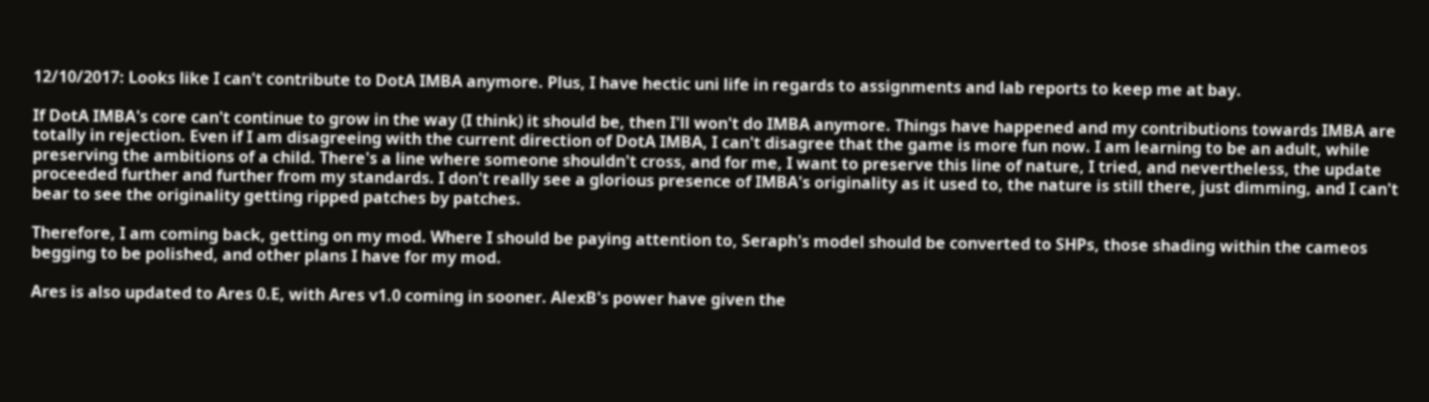12/10/2017: Looks like I can't contribute to DotA IMBA anymore. Plus, I have hectic uni life in regards to assignments and lab reports to keep me at bay.

If DotA IMBA's core can't continue to grow in the way (I think) it should be, then I'll won't do IMBA anymore. Things have happened and my contributions towards IMBA are totally in rejection. Even if I am disagreeing with the current direction of DotA IMBA, I can't disagree that the game is more fun now. I am learning to be an adult, while preserving the ambitions of a child. There's a line where someone shouldn't cross, and for me, I want to preserve this line of nature, I tried, and nevertheless, the update proceeded further and further from my standards. I don't really see a glorious presence of IMBA's originality as it used to, the nature is still there, just dimming, and I can't bear to see the originality getting ripped patches by patches.

Therefore, I am coming back, getting on my mod. Where I should be paying attention to, Seraph's model should be converted to SHPs, those shading within the cameos begging to be polished, and other plans I have for my mod.

Ares is also updated to Ares 0.E, with Ares v1.0 coming in sooner. AlexB's power have given the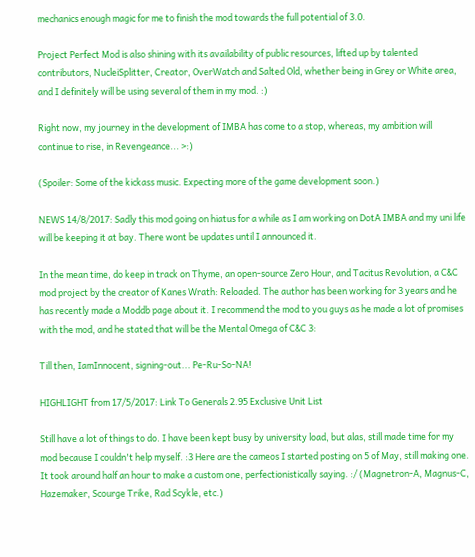mechanics enough magic for me to finish the mod towards the full potential of 3.0.

Project Perfect Mod is also shining with its availability of public resources, lifted up by talented contributors, NucleiSplitter, Creator, OverWatch and Salted Old, whether being in Grey or White area, and I definitely will be using several of them in my mod. :)

Right now, my journey in the development of IMBA has come to a stop, whereas, my ambition will continue to rise, in Revengeance... >:)

(Spoiler: Some of the kickass music. Expecting more of the game development soon.)

NEWS 14/8/2017: Sadly this mod going on hiatus for a while as I am working on DotA IMBA and my uni life will be keeping it at bay. There wont be updates until I announced it.

In the mean time, do keep in track on Thyme, an open-source Zero Hour, and Tacitus Revolution, a C&C mod project by the creator of Kanes Wrath: Reloaded. The author has been working for 3 years and he has recently made a Moddb page about it. I recommend the mod to you guys as he made a lot of promises with the mod, and he stated that will be the Mental Omega of C&C 3:

Till then, IamInnocent, signing-out... Pe-Ru-So-NA!

HIGHLIGHT from 17/5/2017: Link To Generals 2.95 Exclusive Unit List

Still have a lot of things to do. I have been kept busy by university load, but alas, still made time for my mod because I couldn't help myself. :3 Here are the cameos I started posting on 5 of May, still making one. It took around half an hour to make a custom one, perfectionistically saying. :/ (Magnetron-A, Magnus-C, Hazemaker, Scourge Trike, Rad Scykle, etc.)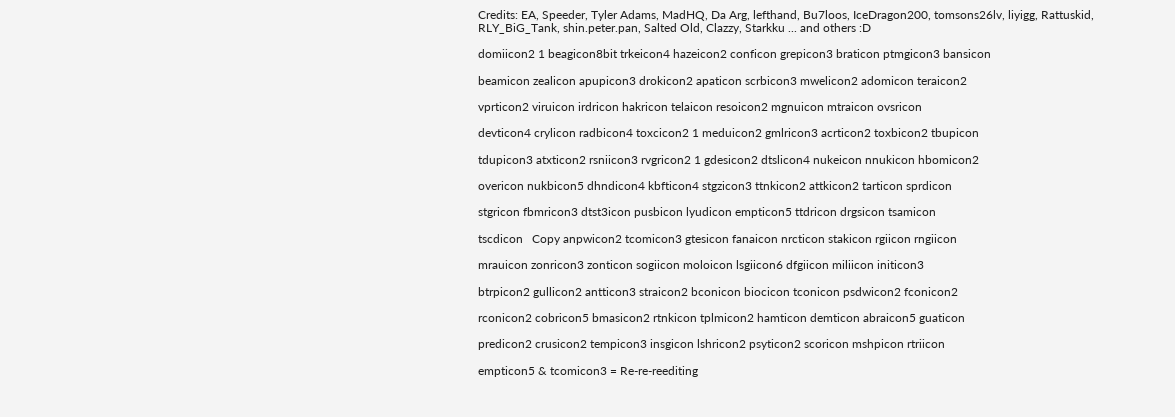Credits: EA, Speeder, Tyler Adams, MadHQ, Da Arg, lefthand, Bu7loos, IceDragon200, tomsons26lv, liyigg, Rattuskid, RLY_BiG_Tank, shin.peter.pan, Salted Old, Clazzy, Starkku ... and others :D

domiicon2 1 beagicon8bit trkeicon4 hazeicon2 conficon grepicon3 braticon ptmgicon3 bansicon

beamicon zealicon apupicon3 drokicon2 apaticon scrbicon3 mwelicon2 adomicon teraicon2

vprticon2 viruicon irdricon hakricon telaicon resoicon2 mgnuicon mtraicon ovsricon

devticon4 crylicon radbicon4 toxcicon2 1 meduicon2 gmlricon3 acrticon2 toxbicon2 tbupicon

tdupicon3 atxticon2 rsniicon3 rvgricon2 1 gdesicon2 dtslicon4 nukeicon nnukicon hbomicon2

overicon nukbicon5 dhndicon4 kbfticon4 stgzicon3 ttnkicon2 attkicon2 tarticon sprdicon

stgricon fbmricon3 dtst3icon pusbicon lyudicon empticon5 ttdricon drgsicon tsamicon

tscdicon   Copy anpwicon2 tcomicon3 gtesicon fanaicon nrcticon stakicon rgiicon rngiicon

mrauicon zonricon3 zonticon sogiicon moloicon lsgiicon6 dfgiicon miliicon initicon3

btrpicon2 gullicon2 antticon3 straicon2 bconicon biocicon tconicon psdwicon2 fconicon2

rconicon2 cobricon5 bmasicon2 rtnkicon tplmicon2 hamticon demticon abraicon5 guaticon

predicon2 crusicon2 tempicon3 insgicon lshricon2 psyticon2 scoricon mshpicon rtriicon

empticon5 & tcomicon3 = Re-re-reediting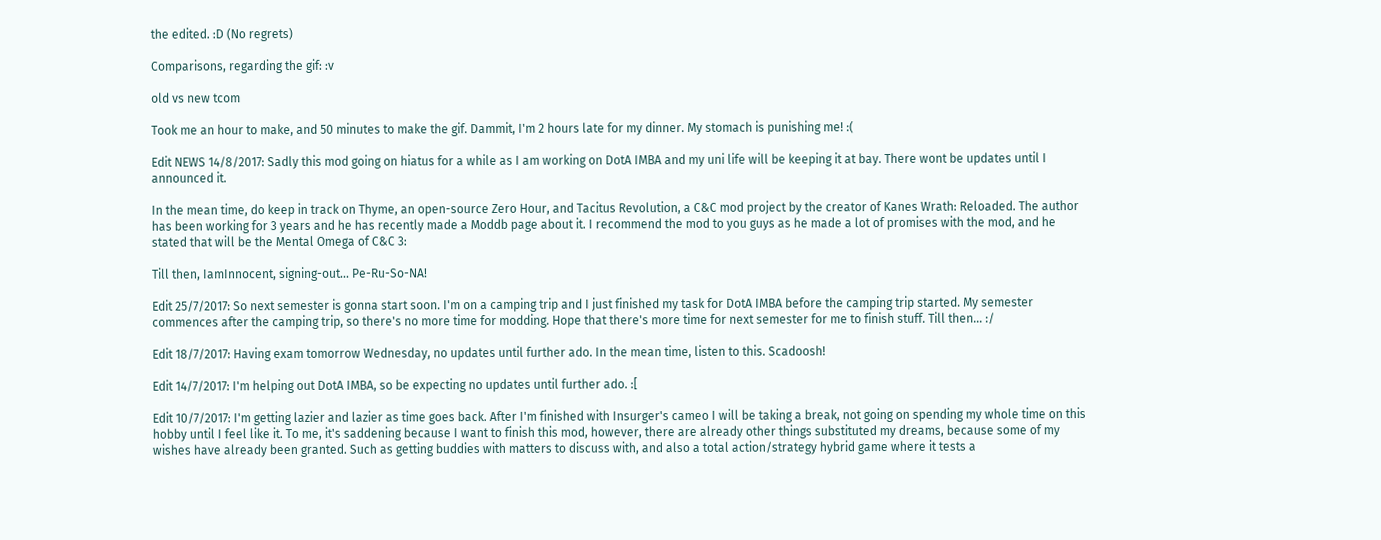the edited. :D (No regrets)

Comparisons, regarding the gif: :v

old vs new tcom

Took me an hour to make, and 50 minutes to make the gif. Dammit, I'm 2 hours late for my dinner. My stomach is punishing me! :(

Edit NEWS 14/8/2017: Sadly this mod going on hiatus for a while as I am working on DotA IMBA and my uni life will be keeping it at bay. There wont be updates until I announced it.

In the mean time, do keep in track on Thyme, an open-source Zero Hour, and Tacitus Revolution, a C&C mod project by the creator of Kanes Wrath: Reloaded. The author has been working for 3 years and he has recently made a Moddb page about it. I recommend the mod to you guys as he made a lot of promises with the mod, and he stated that will be the Mental Omega of C&C 3:

Till then, IamInnocent, signing-out... Pe-Ru-So-NA!

Edit 25/7/2017: So next semester is gonna start soon. I'm on a camping trip and I just finished my task for DotA IMBA before the camping trip started. My semester commences after the camping trip, so there's no more time for modding. Hope that there's more time for next semester for me to finish stuff. Till then... :/

Edit 18/7/2017: Having exam tomorrow Wednesday, no updates until further ado. In the mean time, listen to this. Scadoosh!

Edit 14/7/2017: I'm helping out DotA IMBA, so be expecting no updates until further ado. :[

Edit 10/7/2017: I'm getting lazier and lazier as time goes back. After I'm finished with Insurger's cameo I will be taking a break, not going on spending my whole time on this hobby until I feel like it. To me, it's saddening because I want to finish this mod, however, there are already other things substituted my dreams, because some of my wishes have already been granted. Such as getting buddies with matters to discuss with, and also a total action/strategy hybrid game where it tests a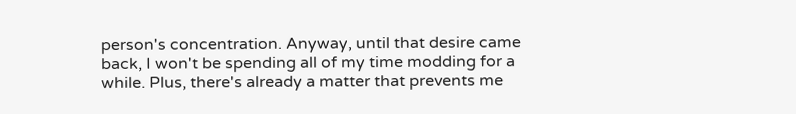person's concentration. Anyway, until that desire came back, I won't be spending all of my time modding for a while. Plus, there's already a matter that prevents me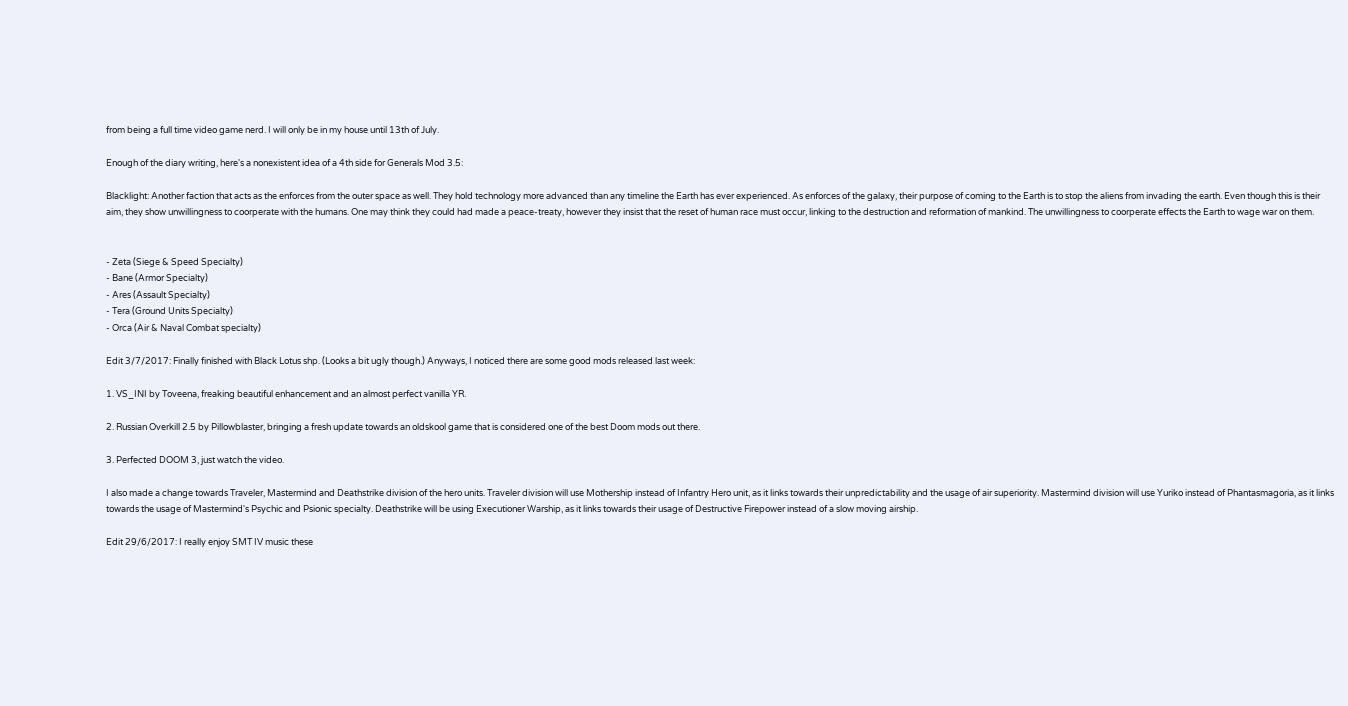from being a full time video game nerd. I will only be in my house until 13th of July.

Enough of the diary writing, here's a nonexistent idea of a 4th side for Generals Mod 3.5:

Blacklight: Another faction that acts as the enforces from the outer space as well. They hold technology more advanced than any timeline the Earth has ever experienced. As enforces of the galaxy, their purpose of coming to the Earth is to stop the aliens from invading the earth. Even though this is their aim, they show unwillingness to coorperate with the humans. One may think they could had made a peace-treaty, however they insist that the reset of human race must occur, linking to the destruction and reformation of mankind. The unwillingness to coorperate effects the Earth to wage war on them.


- Zeta (Siege & Speed Specialty)
- Bane (Armor Specialty)
- Ares (Assault Specialty)
- Tera (Ground Units Specialty)
- Orca (Air & Naval Combat specialty)

Edit 3/7/2017: Finally finished with Black Lotus shp. (Looks a bit ugly though.) Anyways, I noticed there are some good mods released last week:

1. VS_INI by Toveena, freaking beautiful enhancement and an almost perfect vanilla YR.

2. Russian Overkill 2.5 by Pillowblaster, bringing a fresh update towards an oldskool game that is considered one of the best Doom mods out there.

3. Perfected DOOM 3, just watch the video.

I also made a change towards Traveler, Mastermind and Deathstrike division of the hero units. Traveler division will use Mothership instead of Infantry Hero unit, as it links towards their unpredictability and the usage of air superiority. Mastermind division will use Yuriko instead of Phantasmagoria, as it links towards the usage of Mastermind's Psychic and Psionic specialty. Deathstrike will be using Executioner Warship, as it links towards their usage of Destructive Firepower instead of a slow moving airship.

Edit 29/6/2017: I really enjoy SMT IV music these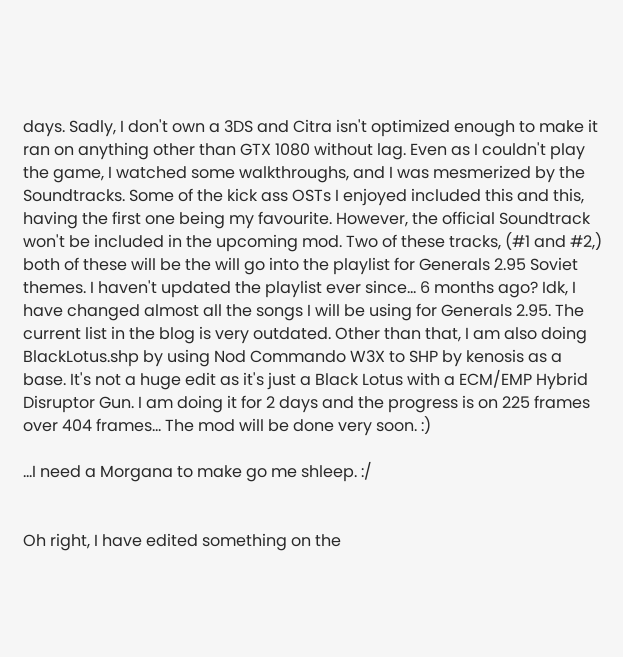days. Sadly, I don't own a 3DS and Citra isn't optimized enough to make it ran on anything other than GTX 1080 without lag. Even as I couldn't play the game, I watched some walkthroughs, and I was mesmerized by the Soundtracks. Some of the kick ass OSTs I enjoyed included this and this, having the first one being my favourite. However, the official Soundtrack won't be included in the upcoming mod. Two of these tracks, (#1 and #2,) both of these will be the will go into the playlist for Generals 2.95 Soviet themes. I haven't updated the playlist ever since... 6 months ago? Idk, I have changed almost all the songs I will be using for Generals 2.95. The current list in the blog is very outdated. Other than that, I am also doing BlackLotus.shp by using Nod Commando W3X to SHP by kenosis as a base. It's not a huge edit as it's just a Black Lotus with a ECM/EMP Hybrid Disruptor Gun. I am doing it for 2 days and the progress is on 225 frames over 404 frames... The mod will be done very soon. :)

...I need a Morgana to make go me shleep. :/


Oh right, I have edited something on the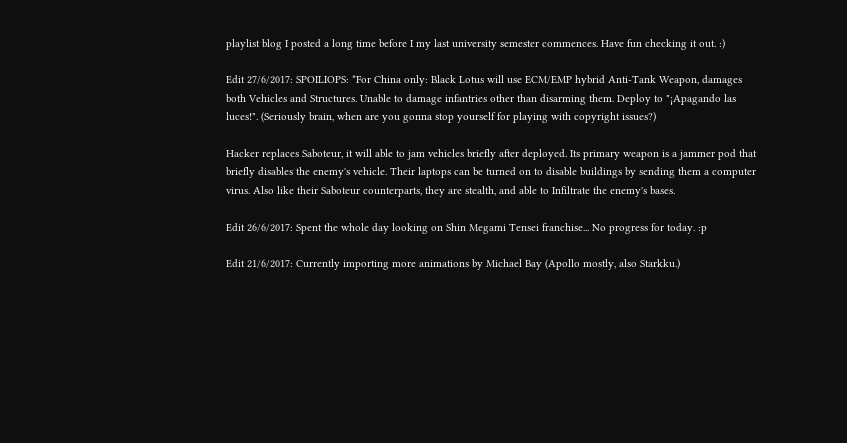playlist blog I posted a long time before I my last university semester commences. Have fun checking it out. :)

Edit 27/6/2017: SPOILIOPS: *For China only: Black Lotus will use ECM/EMP hybrid Anti-Tank Weapon, damages both Vehicles and Structures. Unable to damage infantries other than disarming them. Deploy to "¡Apagando las luces!". (Seriously brain, when are you gonna stop yourself for playing with copyright issues?)

Hacker replaces Saboteur, it will able to jam vehicles briefly after deployed. Its primary weapon is a jammer pod that briefly disables the enemy's vehicle. Their laptops can be turned on to disable buildings by sending them a computer virus. Also like their Saboteur counterparts, they are stealth, and able to Infiltrate the enemy's bases.

Edit 26/6/2017: Spent the whole day looking on Shin Megami Tensei franchise... No progress for today. :p

Edit 21/6/2017: Currently importing more animations by Michael Bay (Apollo mostly, also Starkku.)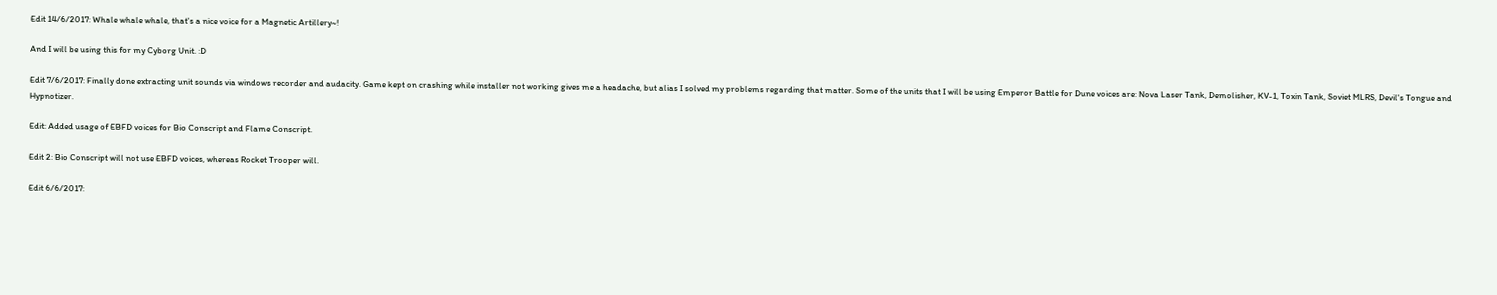Edit 14/6/2017: Whale whale whale, that's a nice voice for a Magnetic Artillery~!

And I will be using this for my Cyborg Unit. :D

Edit 7/6/2017: Finally done extracting unit sounds via windows recorder and audacity. Game kept on crashing while installer not working gives me a headache, but alias I solved my problems regarding that matter. Some of the units that I will be using Emperor Battle for Dune voices are: Nova Laser Tank, Demolisher, KV-1, Toxin Tank, Soviet MLRS, Devil's Tongue and Hypnotizer.

Edit: Added usage of EBFD voices for Bio Conscript and Flame Conscript.

Edit 2: Bio Conscript will not use EBFD voices, whereas Rocket Trooper will.

Edit 6/6/2017: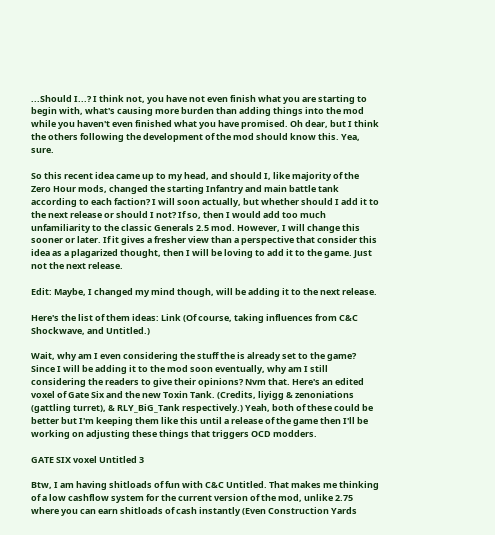...Should I...? I think not, you have not even finish what you are starting to begin with, what's causing more burden than adding things into the mod while you haven't even finished what you have promised. Oh dear, but I think the others following the development of the mod should know this. Yea, sure.

So this recent idea came up to my head, and should I, like majority of the Zero Hour mods, changed the starting Infantry and main battle tank according to each faction? I will soon actually, but whether should I add it to the next release or should I not? If so, then I would add too much unfamiliarity to the classic Generals 2.5 mod. However, I will change this sooner or later. If it gives a fresher view than a perspective that consider this idea as a plagarized thought, then I will be loving to add it to the game. Just not the next release.

Edit: Maybe, I changed my mind though, will be adding it to the next release.

Here's the list of them ideas: Link (Of course, taking influences from C&C Shockwave, and Untitled.)

Wait, why am I even considering the stuff the is already set to the game? Since I will be adding it to the mod soon eventually, why am I still considering the readers to give their opinions? Nvm that. Here's an edited voxel of Gate Six and the new Toxin Tank. (Credits, liyigg & zenoniations (gattling turret), & RLY_BiG_Tank respectively.) Yeah, both of these could be better but I'm keeping them like this until a release of the game then I'll be working on adjusting these things that triggers OCD modders.

GATE SIX voxel Untitled 3

Btw, I am having shitloads of fun with C&C Untitled. That makes me thinking of a low cashflow system for the current version of the mod, unlike 2.75 where you can earn shitloads of cash instantly (Even Construction Yards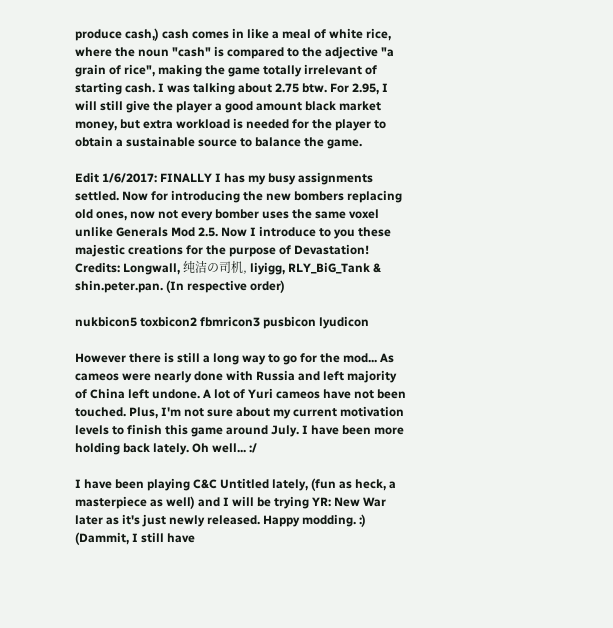produce cash,) cash comes in like a meal of white rice, where the noun "cash" is compared to the adjective "a grain of rice", making the game totally irrelevant of starting cash. I was talking about 2.75 btw. For 2.95, I will still give the player a good amount black market money, but extra workload is needed for the player to obtain a sustainable source to balance the game.

Edit 1/6/2017: FINALLY I has my busy assignments settled. Now for introducing the new bombers replacing old ones, now not every bomber uses the same voxel unlike Generals Mod 2.5. Now I introduce to you these majestic creations for the purpose of Devastation! Credits: Longwall, 纯洁の司机, liyigg, RLY_BiG_Tank & shin.peter.pan. (In respective order)

nukbicon5 toxbicon2 fbmricon3 pusbicon lyudicon

However there is still a long way to go for the mod... As cameos were nearly done with Russia and left majority of China left undone. A lot of Yuri cameos have not been touched. Plus, I'm not sure about my current motivation levels to finish this game around July. I have been more holding back lately. Oh well... :/

I have been playing C&C Untitled lately, (fun as heck, a masterpiece as well) and I will be trying YR: New War later as it's just newly released. Happy modding. :) (Dammit, I still have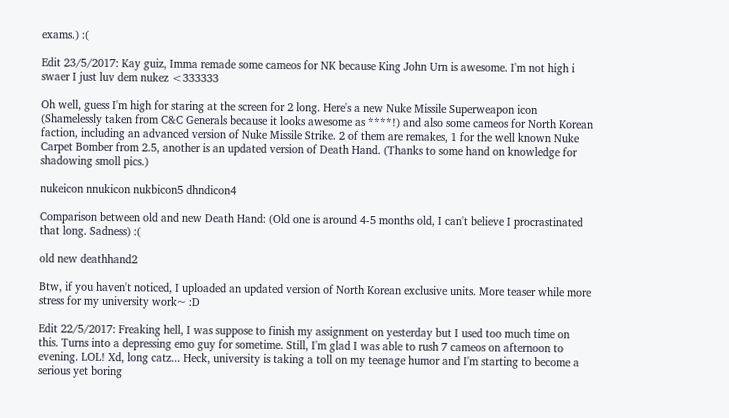exams.) :(

Edit 23/5/2017: Kay guiz, Imma remade some cameos for NK because King John Urn is awesome. I'm not high i swaer I just luv dem nukez <333333

Oh well, guess I'm high for staring at the screen for 2 long. Here's a new Nuke Missile Superweapon icon (Shamelessly taken from C&C Generals because it looks awesome as ****!) and also some cameos for North Korean faction, including an advanced version of Nuke Missile Strike. 2 of them are remakes, 1 for the well known Nuke Carpet Bomber from 2.5, another is an updated version of Death Hand. (Thanks to some hand on knowledge for shadowing smoll pics.)

nukeicon nnukicon nukbicon5 dhndicon4

Comparison between old and new Death Hand: (Old one is around 4-5 months old, I can't believe I procrastinated that long. Sadness) :(

old new deathhand2

Btw, if you haven't noticed, I uploaded an updated version of North Korean exclusive units. More teaser while more stress for my university work~ :D

Edit 22/5/2017: Freaking hell, I was suppose to finish my assignment on yesterday but I used too much time on this. Turns into a depressing emo guy for sometime. Still, I'm glad I was able to rush 7 cameos on afternoon to evening. LOL! Xd, long catz... Heck, university is taking a toll on my teenage humor and I'm starting to become a serious yet boring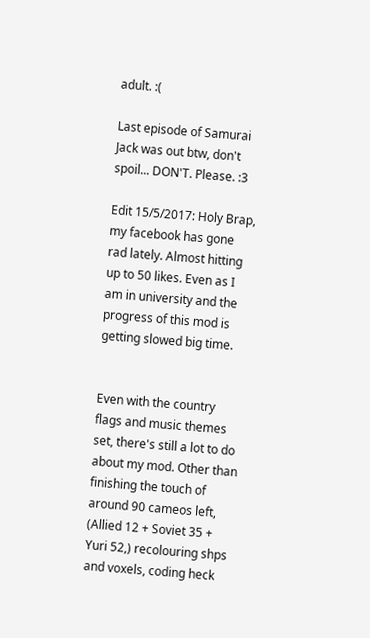adult. :(

Last episode of Samurai Jack was out btw, don't spoil... DON'T. Please. :3

Edit 15/5/2017: Holy Brap, my facebook has gone rad lately. Almost hitting up to 50 likes. Even as I am in university and the progress of this mod is getting slowed big time.


Even with the country flags and music themes set, there's still a lot to do about my mod. Other than finishing the touch of around 90 cameos left, (Allied 12 + Soviet 35 + Yuri 52,) recolouring shps and voxels, coding heck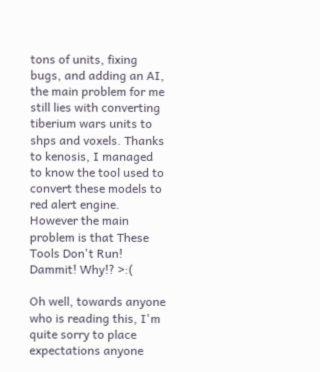tons of units, fixing bugs, and adding an AI, the main problem for me still lies with converting tiberium wars units to shps and voxels. Thanks to kenosis, I managed to know the tool used to convert these models to red alert engine. However the main problem is that These Tools Don't Run! Dammit! Why!? >:(

Oh well, towards anyone who is reading this, I'm quite sorry to place expectations anyone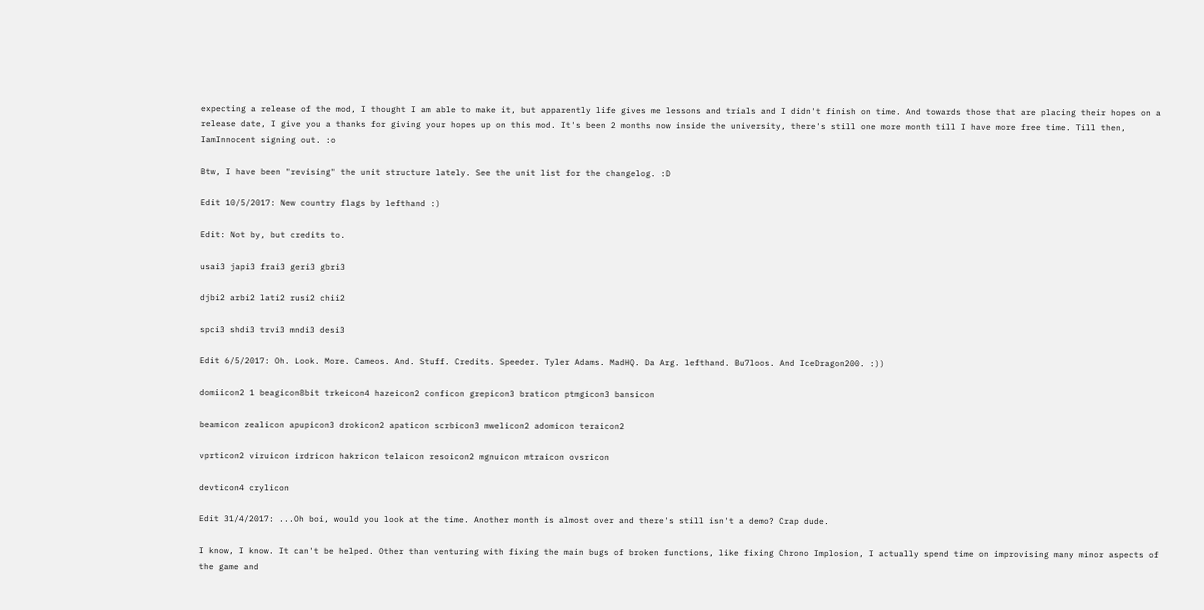expecting a release of the mod, I thought I am able to make it, but apparently life gives me lessons and trials and I didn't finish on time. And towards those that are placing their hopes on a release date, I give you a thanks for giving your hopes up on this mod. It's been 2 months now inside the university, there's still one more month till I have more free time. Till then, IamInnocent signing out. :o

Btw, I have been "revising" the unit structure lately. See the unit list for the changelog. :D

Edit 10/5/2017: New country flags by lefthand :)

Edit: Not by, but credits to.

usai3 japi3 frai3 geri3 gbri3

djbi2 arbi2 lati2 rusi2 chii2

spci3 shdi3 trvi3 mndi3 desi3

Edit 6/5/2017: Oh. Look. More. Cameos. And. Stuff. Credits. Speeder. Tyler Adams. MadHQ. Da Arg. lefthand. Bu7loos. And IceDragon200. :))

domiicon2 1 beagicon8bit trkeicon4 hazeicon2 conficon grepicon3 braticon ptmgicon3 bansicon

beamicon zealicon apupicon3 drokicon2 apaticon scrbicon3 mwelicon2 adomicon teraicon2

vprticon2 viruicon irdricon hakricon telaicon resoicon2 mgnuicon mtraicon ovsricon

devticon4 crylicon

Edit 31/4/2017: ...Oh boi, would you look at the time. Another month is almost over and there's still isn't a demo? Crap dude.

I know, I know. It can't be helped. Other than venturing with fixing the main bugs of broken functions, like fixing Chrono Implosion, I actually spend time on improvising many minor aspects of the game and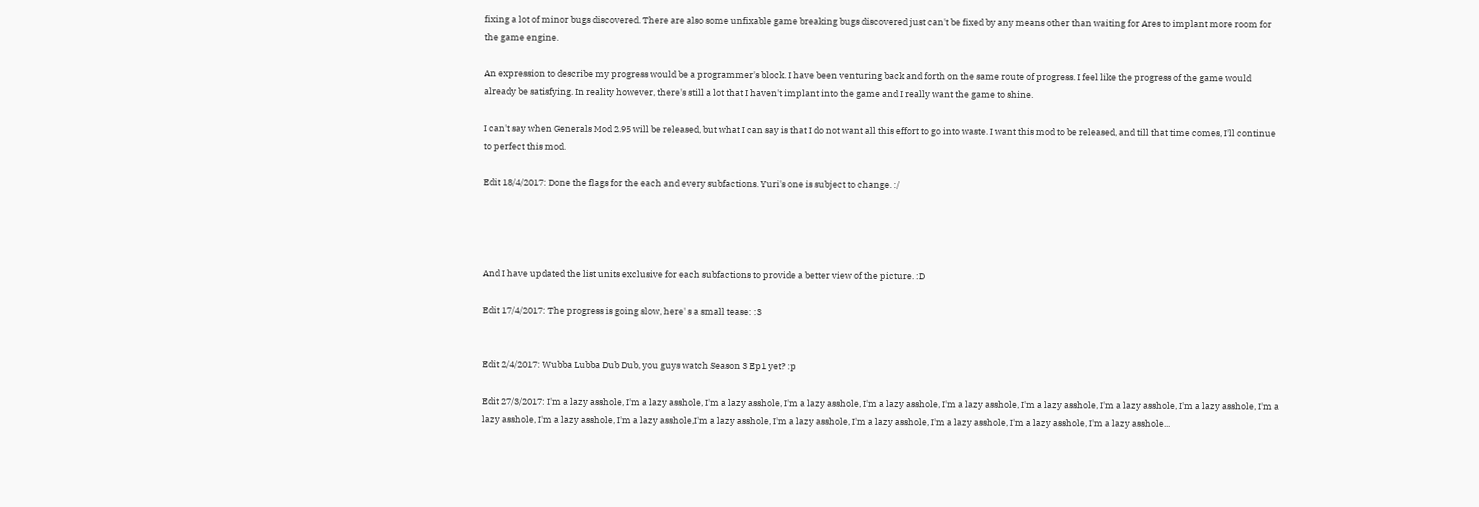fixing a lot of minor bugs discovered. There are also some unfixable game breaking bugs discovered just can't be fixed by any means other than waiting for Ares to implant more room for the game engine.

An expression to describe my progress would be a programmer's block. I have been venturing back and forth on the same route of progress. I feel like the progress of the game would already be satisfying. In reality however, there's still a lot that I haven't implant into the game and I really want the game to shine.

I can't say when Generals Mod 2.95 will be released, but what I can say is that I do not want all this effort to go into waste. I want this mod to be released, and till that time comes, I'll continue to perfect this mod.

Edit 18/4/2017: Done the flags for the each and every subfactions. Yuri's one is subject to change. :/




And I have updated the list units exclusive for each subfactions to provide a better view of the picture. :D

Edit 17/4/2017: The progress is going slow, here' s a small tease: :3


Edit 2/4/2017: Wubba Lubba Dub Dub, you guys watch Season 3 Ep1 yet? :p

Edit 27/3/2017: I'm a lazy asshole, I'm a lazy asshole, I'm a lazy asshole, I'm a lazy asshole, I'm a lazy asshole, I'm a lazy asshole, I'm a lazy asshole, I'm a lazy asshole, I'm a lazy asshole, I'm a lazy asshole, I'm a lazy asshole, I'm a lazy asshole,I'm a lazy asshole, I'm a lazy asshole, I'm a lazy asshole, I'm a lazy asshole, I'm a lazy asshole, I'm a lazy asshole...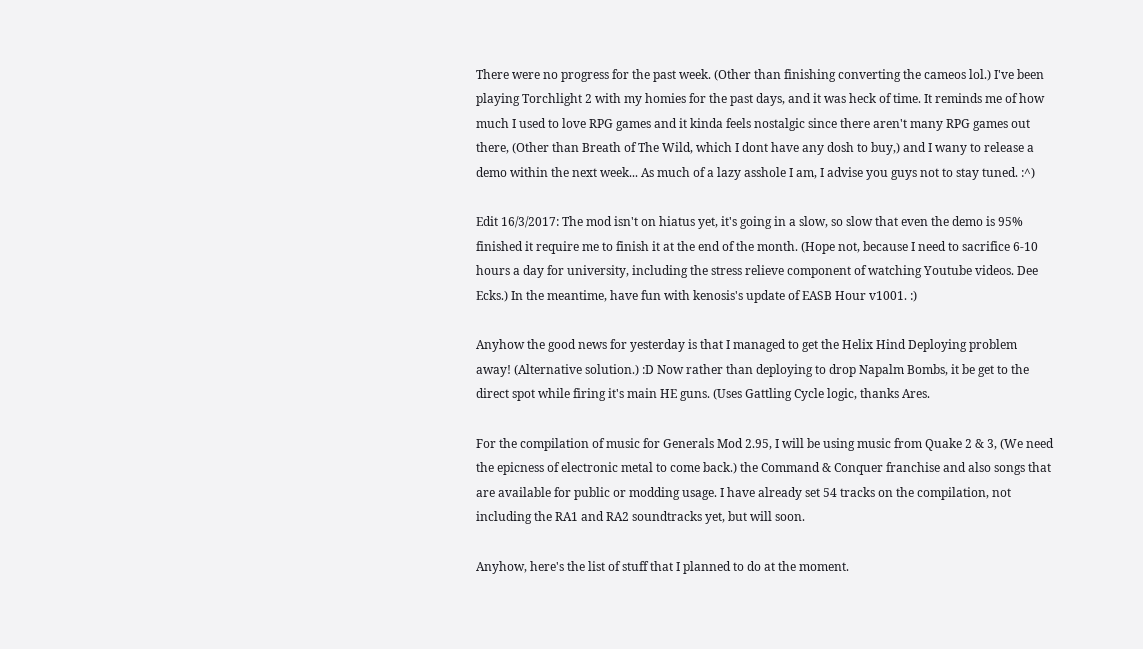There were no progress for the past week. (Other than finishing converting the cameos lol.) I've been playing Torchlight 2 with my homies for the past days, and it was heck of time. It reminds me of how much I used to love RPG games and it kinda feels nostalgic since there aren't many RPG games out there, (Other than Breath of The Wild, which I dont have any dosh to buy,) and I wany to release a demo within the next week... As much of a lazy asshole I am, I advise you guys not to stay tuned. :^)

Edit 16/3/2017: The mod isn't on hiatus yet, it's going in a slow, so slow that even the demo is 95% finished it require me to finish it at the end of the month. (Hope not, because I need to sacrifice 6-10 hours a day for university, including the stress relieve component of watching Youtube videos. Dee Ecks.) In the meantime, have fun with kenosis's update of EASB Hour v1001. :)

Anyhow the good news for yesterday is that I managed to get the Helix Hind Deploying problem away! (Alternative solution.) :D Now rather than deploying to drop Napalm Bombs, it be get to the direct spot while firing it's main HE guns. (Uses Gattling Cycle logic, thanks Ares.

For the compilation of music for Generals Mod 2.95, I will be using music from Quake 2 & 3, (We need the epicness of electronic metal to come back.) the Command & Conquer franchise and also songs that are available for public or modding usage. I have already set 54 tracks on the compilation, not including the RA1 and RA2 soundtracks yet, but will soon.

Anyhow, here's the list of stuff that I planned to do at the moment.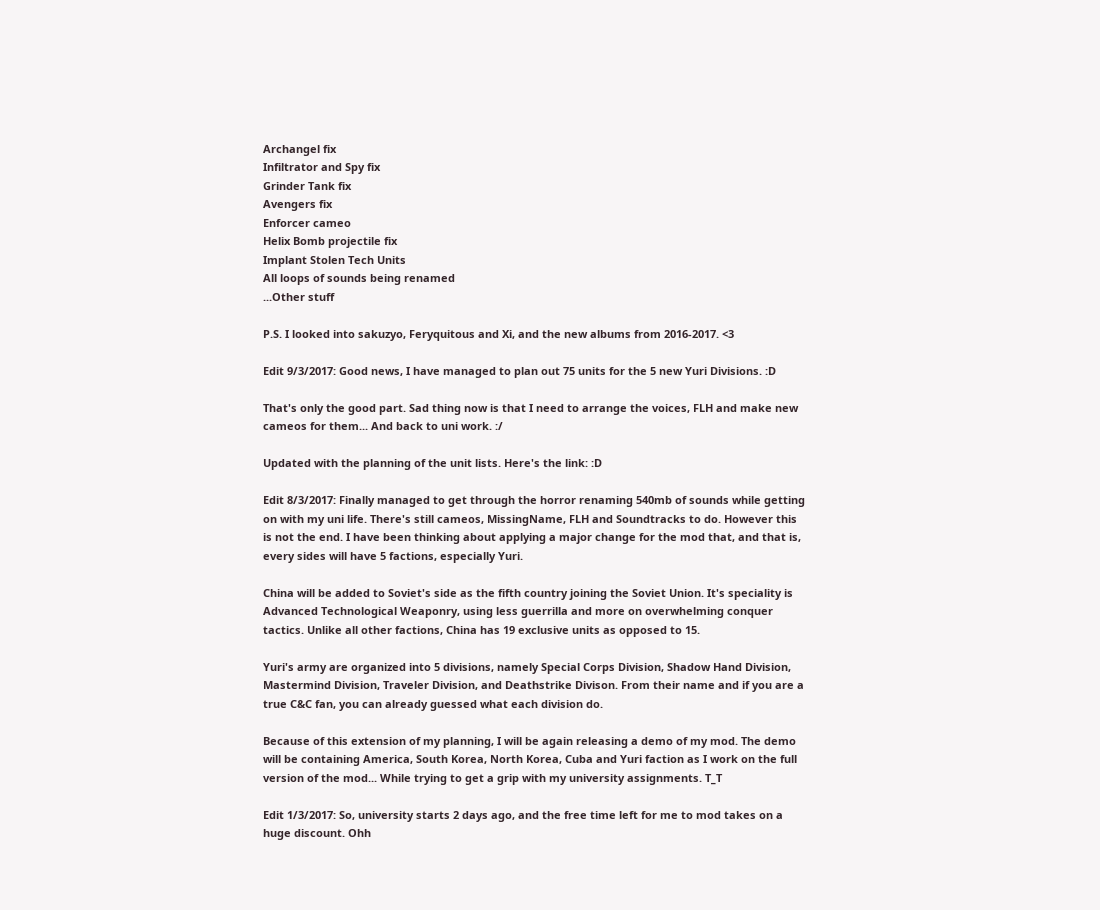Archangel fix
Infiltrator and Spy fix
Grinder Tank fix
Avengers fix
Enforcer cameo
Helix Bomb projectile fix
Implant Stolen Tech Units
All loops of sounds being renamed
...Other stuff

P.S. I looked into sakuzyo, Feryquitous and Xi, and the new albums from 2016-2017. <3

Edit 9/3/2017: Good news, I have managed to plan out 75 units for the 5 new Yuri Divisions. :D

That's only the good part. Sad thing now is that I need to arrange the voices, FLH and make new cameos for them... And back to uni work. :/

Updated with the planning of the unit lists. Here's the link: :D

Edit 8/3/2017: Finally managed to get through the horror renaming 540mb of sounds while getting on with my uni life. There's still cameos, MissingName, FLH and Soundtracks to do. However this is not the end. I have been thinking about applying a major change for the mod that, and that is, every sides will have 5 factions, especially Yuri.

China will be added to Soviet's side as the fifth country joining the Soviet Union. It's speciality is Advanced Technological Weaponry, using less guerrilla and more on overwhelming conquer tactics. Unlike all other factions, China has 19 exclusive units as opposed to 15.

Yuri's army are organized into 5 divisions, namely Special Corps Division, Shadow Hand Division, Mastermind Division, Traveler Division, and Deathstrike Divison. From their name and if you are a true C&C fan, you can already guessed what each division do.

Because of this extension of my planning, I will be again releasing a demo of my mod. The demo will be containing America, South Korea, North Korea, Cuba and Yuri faction as I work on the full version of the mod... While trying to get a grip with my university assignments. T_T

Edit 1/3/2017: So, university starts 2 days ago, and the free time left for me to mod takes on a huge discount. Ohh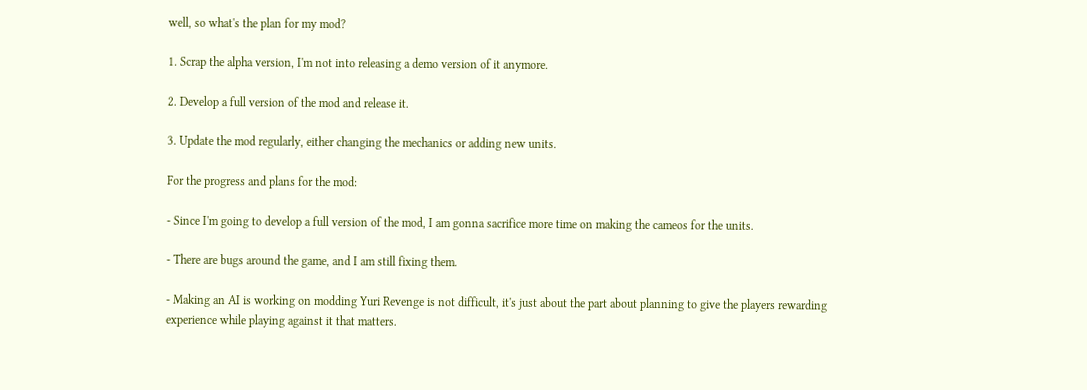well, so what's the plan for my mod?

1. Scrap the alpha version, I'm not into releasing a demo version of it anymore.

2. Develop a full version of the mod and release it.

3. Update the mod regularly, either changing the mechanics or adding new units.

For the progress and plans for the mod:

- Since I'm going to develop a full version of the mod, I am gonna sacrifice more time on making the cameos for the units.

- There are bugs around the game, and I am still fixing them.

- Making an AI is working on modding Yuri Revenge is not difficult, it's just about the part about planning to give the players rewarding experience while playing against it that matters.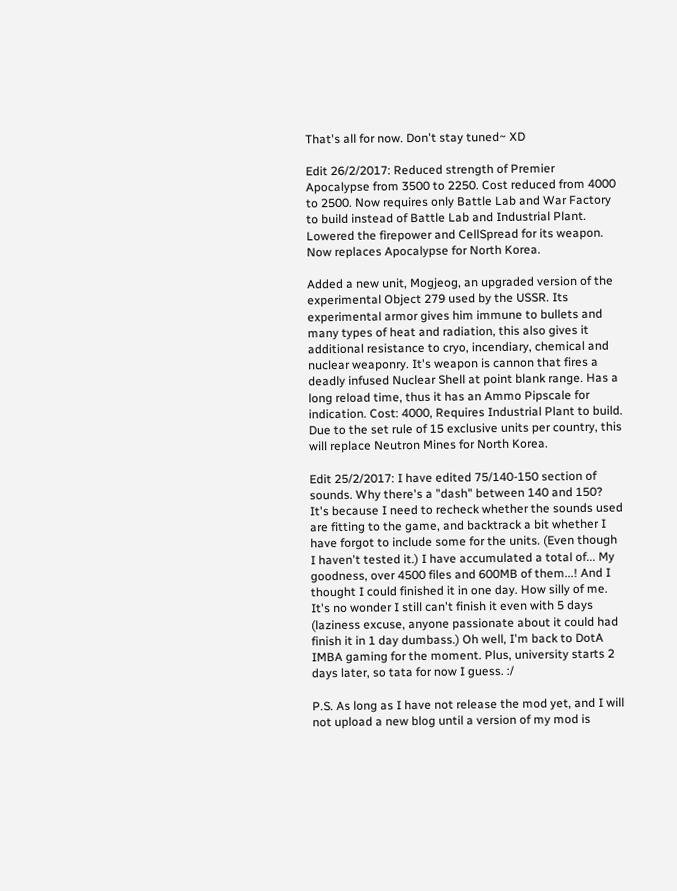That's all for now. Don't stay tuned~ XD

Edit 26/2/2017: Reduced strength of Premier Apocalypse from 3500 to 2250. Cost reduced from 4000 to 2500. Now requires only Battle Lab and War Factory to build instead of Battle Lab and Industrial Plant. Lowered the firepower and CellSpread for its weapon. Now replaces Apocalypse for North Korea.

Added a new unit, Mogjeog, an upgraded version of the experimental Object 279 used by the USSR. Its experimental armor gives him immune to bullets and many types of heat and radiation, this also gives it additional resistance to cryo, incendiary, chemical and nuclear weaponry. It's weapon is cannon that fires a deadly infused Nuclear Shell at point blank range. Has a long reload time, thus it has an Ammo Pipscale for indication. Cost: 4000, Requires Industrial Plant to build. Due to the set rule of 15 exclusive units per country, this will replace Neutron Mines for North Korea.

Edit 25/2/2017: I have edited 75/140-150 section of sounds. Why there's a "dash" between 140 and 150? It's because I need to recheck whether the sounds used are fitting to the game, and backtrack a bit whether I have forgot to include some for the units. (Even though I haven't tested it.) I have accumulated a total of... My goodness, over 4500 files and 600MB of them...! And I thought I could finished it in one day. How silly of me. It's no wonder I still can't finish it even with 5 days (laziness excuse, anyone passionate about it could had finish it in 1 day dumbass.) Oh well, I'm back to DotA IMBA gaming for the moment. Plus, university starts 2 days later, so tata for now I guess. :/

P.S. As long as I have not release the mod yet, and I will not upload a new blog until a version of my mod is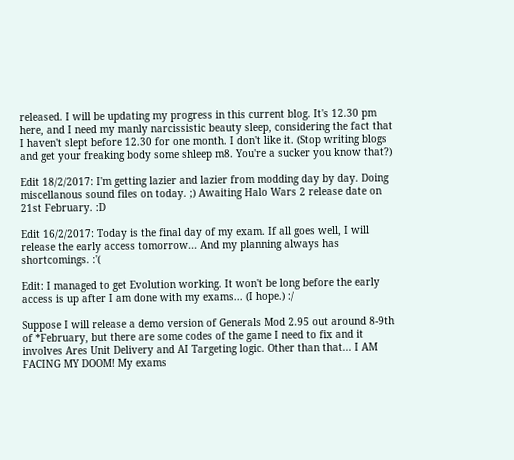released. I will be updating my progress in this current blog. It's 12.30 pm here, and I need my manly narcissistic beauty sleep, considering the fact that I haven't slept before 12.30 for one month. I don't like it. (Stop writing blogs and get your freaking body some shleep m8. You're a sucker you know that?)

Edit 18/2/2017: I'm getting lazier and lazier from modding day by day. Doing miscellanous sound files on today. ;) Awaiting Halo Wars 2 release date on 21st February. :D

Edit 16/2/2017: Today is the final day of my exam. If all goes well, I will release the early access tomorrow... And my planning always has shortcomings. :'(

Edit: I managed to get Evolution working. It won't be long before the early access is up after I am done with my exams... (I hope.) :/

Suppose I will release a demo version of Generals Mod 2.95 out around 8-9th of *February, but there are some codes of the game I need to fix and it involves Ares Unit Delivery and AI Targeting logic. Other than that... I AM FACING MY DOOM! My exams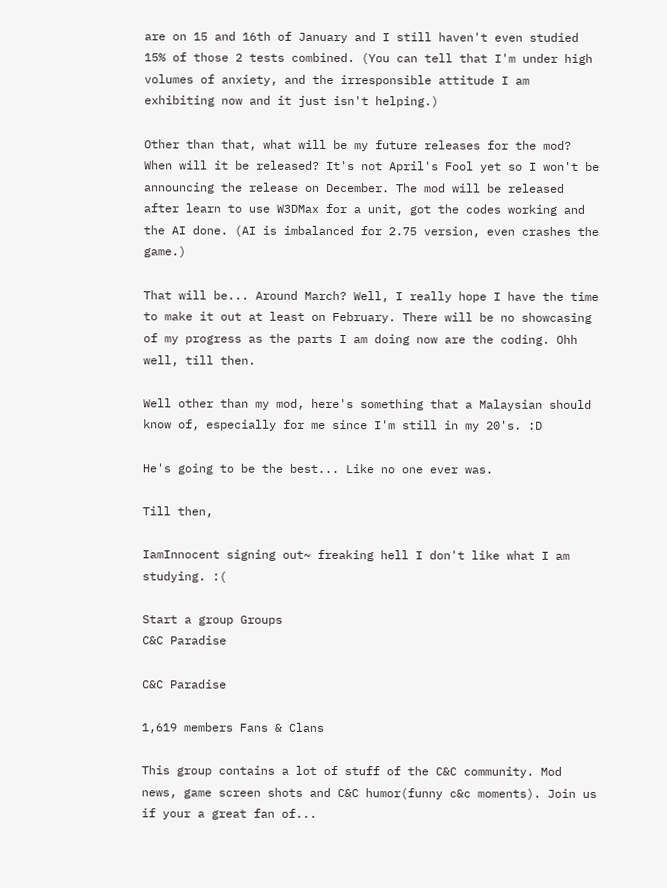are on 15 and 16th of January and I still haven't even studied 15% of those 2 tests combined. (You can tell that I'm under high volumes of anxiety, and the irresponsible attitude I am exhibiting now and it just isn't helping.)

Other than that, what will be my future releases for the mod? When will it be released? It's not April's Fool yet so I won't be announcing the release on December. The mod will be released after learn to use W3DMax for a unit, got the codes working and the AI done. (AI is imbalanced for 2.75 version, even crashes the game.)

That will be... Around March? Well, I really hope I have the time to make it out at least on February. There will be no showcasing of my progress as the parts I am doing now are the coding. Ohh well, till then.

Well other than my mod, here's something that a Malaysian should know of, especially for me since I'm still in my 20's. :D

He's going to be the best... Like no one ever was.

Till then,

IamInnocent signing out~ freaking hell I don't like what I am studying. :(

Start a group Groups
C&C Paradise

C&C Paradise

1,619 members Fans & Clans

This group contains a lot of stuff of the C&C community. Mod news, game screen shots and C&C humor(funny c&c moments). Join us if your a great fan of...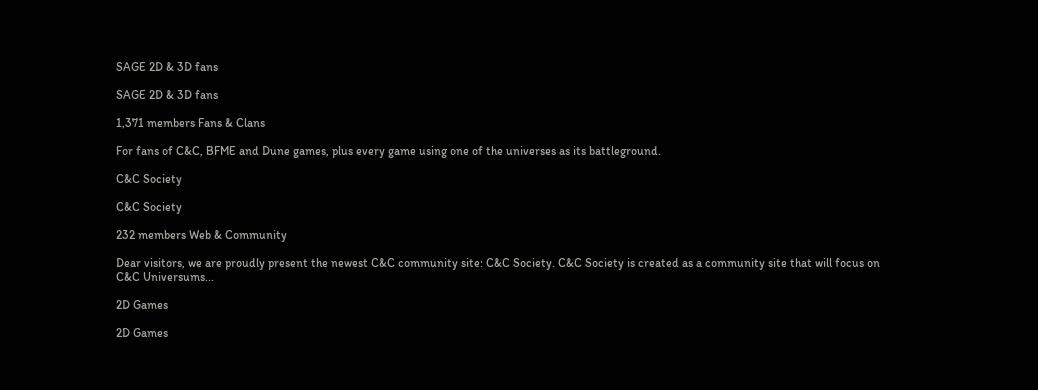SAGE 2D & 3D fans

SAGE 2D & 3D fans

1,371 members Fans & Clans

For fans of C&C, BFME and Dune games, plus every game using one of the universes as its battleground.

C&C Society

C&C Society

232 members Web & Community

Dear visitors, we are proudly present the newest C&C community site: C&C Society. C&C Society is created as a community site that will focus on C&C Universums...

2D Games

2D Games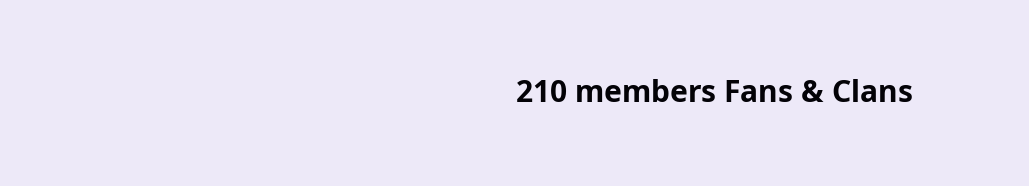210 members Fans & Clans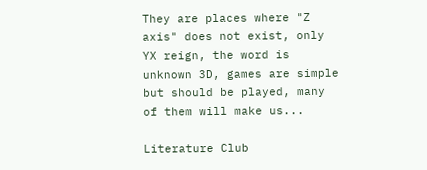They are places where "Z axis" does not exist, only YX reign, the word is unknown 3D, games are simple but should be played, many of them will make us...

Literature Club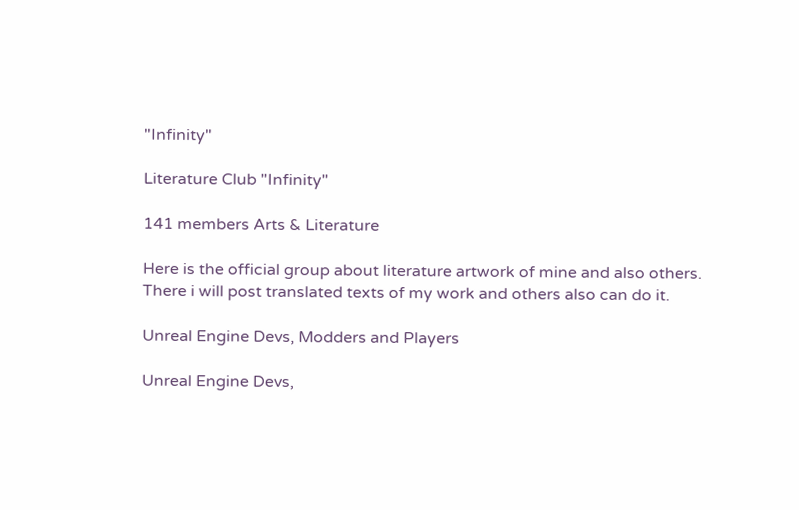"Infinity"

Literature Club "Infinity"

141 members Arts & Literature

Here is the official group about literature artwork of mine and also others. There i will post translated texts of my work and others also can do it.

Unreal Engine Devs, Modders and Players

Unreal Engine Devs,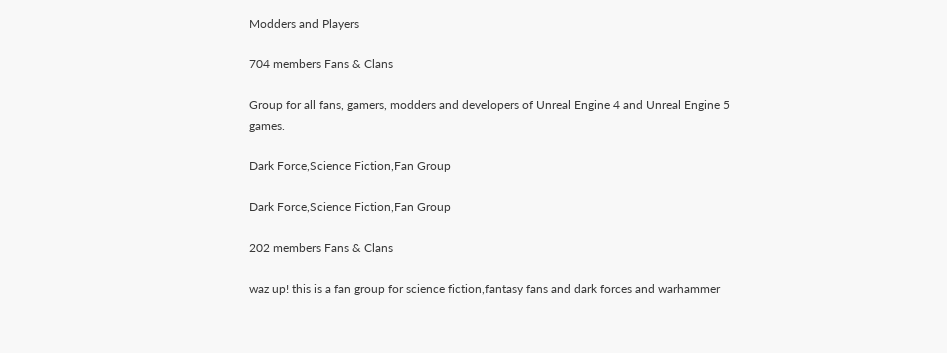Modders and Players

704 members Fans & Clans

Group for all fans, gamers, modders and developers of Unreal Engine 4 and Unreal Engine 5 games.

Dark Force,Science Fiction,Fan Group

Dark Force,Science Fiction,Fan Group

202 members Fans & Clans

waz up! this is a fan group for science fiction,fantasy fans and dark forces and warhammer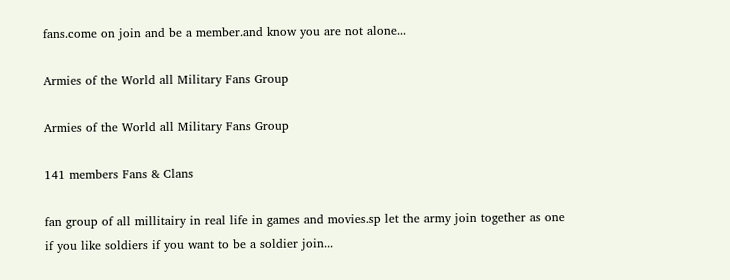fans.come on join and be a member.and know you are not alone...

Armies of the World all Military Fans Group

Armies of the World all Military Fans Group

141 members Fans & Clans

fan group of all millitairy in real life in games and movies.sp let the army join together as one if you like soldiers if you want to be a soldier join...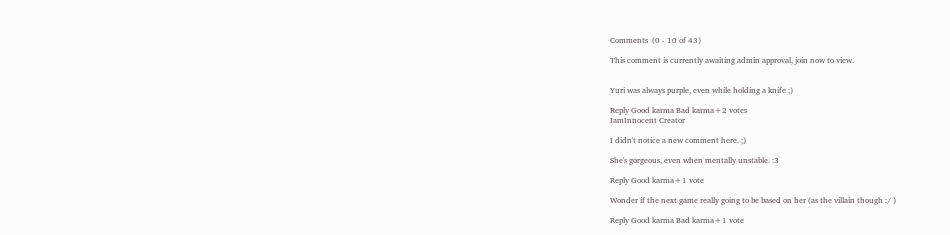Comments  (0 - 10 of 43)

This comment is currently awaiting admin approval, join now to view.


Yuri was always purple, even while holding a knife ;)

Reply Good karma Bad karma+2 votes
IamInnocent Creator

I didn't notice a new comment here. ;)

She's gorgeous, even when mentally unstable. :3

Reply Good karma+1 vote

Wonder if the next game really going to be based on her (as the villain though :/ )

Reply Good karma Bad karma+1 vote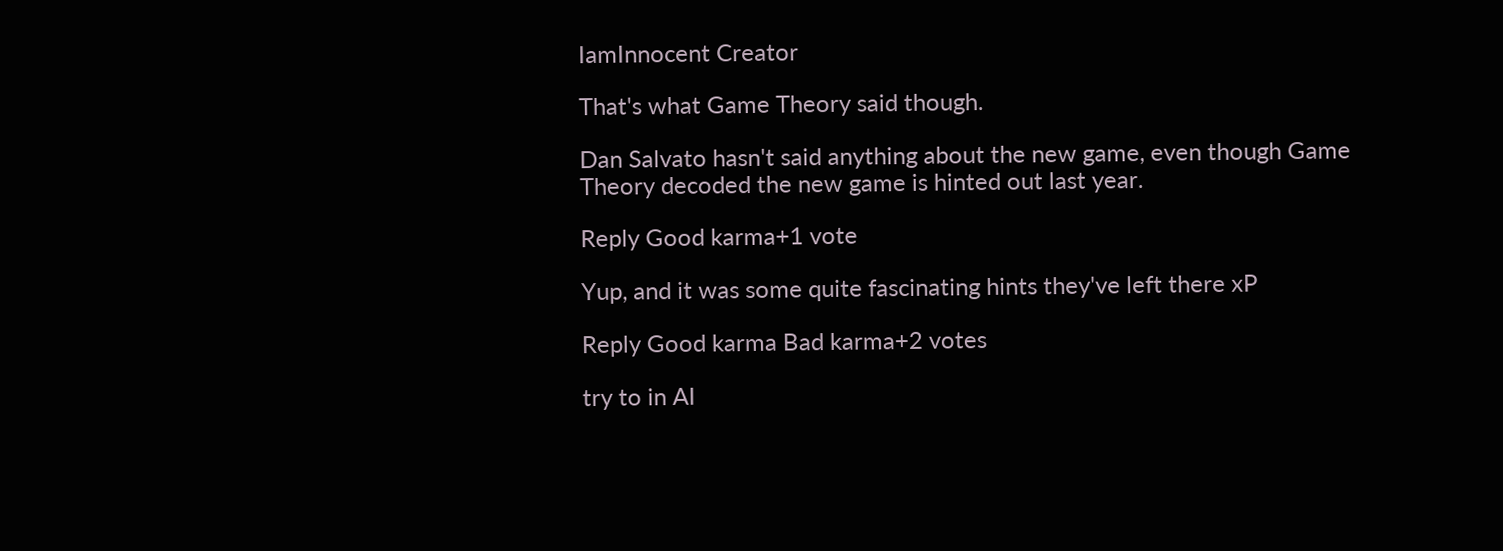IamInnocent Creator

That's what Game Theory said though.

Dan Salvato hasn't said anything about the new game, even though Game Theory decoded the new game is hinted out last year.

Reply Good karma+1 vote

Yup, and it was some quite fascinating hints they've left there xP

Reply Good karma Bad karma+2 votes

try to in AI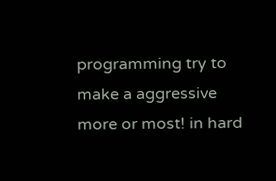programming try to make a aggressive more or most! in hard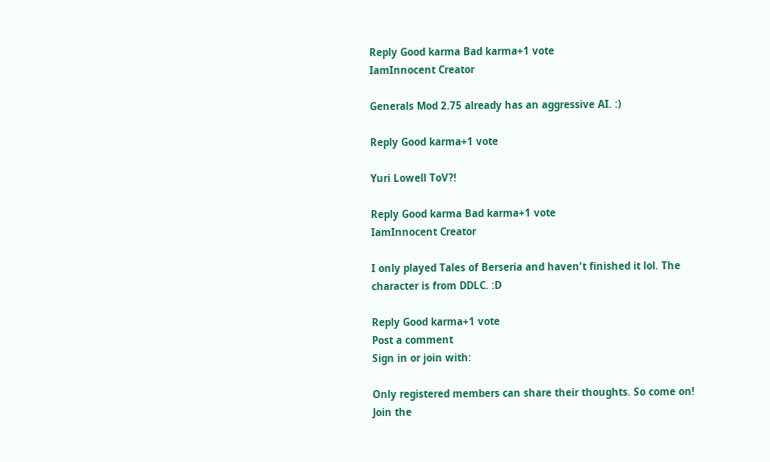Reply Good karma Bad karma+1 vote
IamInnocent Creator

Generals Mod 2.75 already has an aggressive AI. :)

Reply Good karma+1 vote

Yuri Lowell ToV?!

Reply Good karma Bad karma+1 vote
IamInnocent Creator

I only played Tales of Berseria and haven't finished it lol. The character is from DDLC. :D

Reply Good karma+1 vote
Post a comment
Sign in or join with:

Only registered members can share their thoughts. So come on! Join the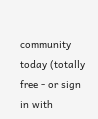community today (totally free - or sign in with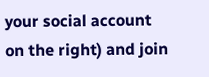your social account on the right) and join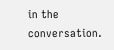in the conversation.